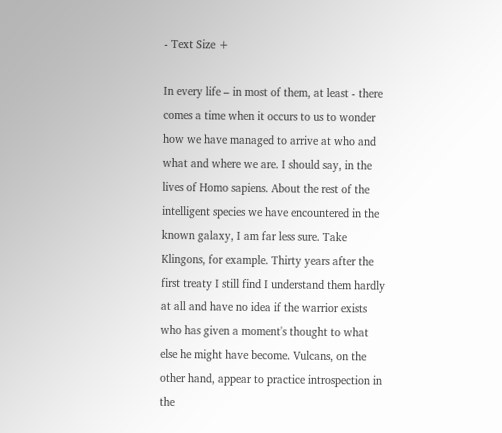- Text Size +

In every life – in most of them, at least - there comes a time when it occurs to us to wonder how we have managed to arrive at who and what and where we are. I should say, in the lives of Homo sapiens. About the rest of the intelligent species we have encountered in the known galaxy, I am far less sure. Take Klingons, for example. Thirty years after the first treaty I still find I understand them hardly at all and have no idea if the warrior exists who has given a moment's thought to what else he might have become. Vulcans, on the other hand, appear to practice introspection in the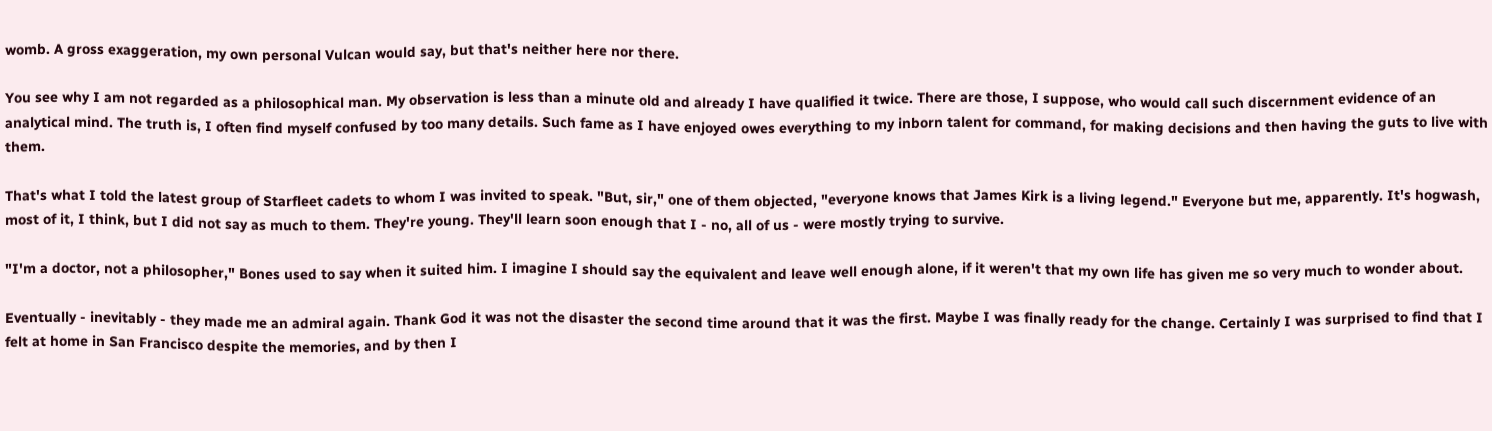womb. A gross exaggeration, my own personal Vulcan would say, but that's neither here nor there.

You see why I am not regarded as a philosophical man. My observation is less than a minute old and already I have qualified it twice. There are those, I suppose, who would call such discernment evidence of an analytical mind. The truth is, I often find myself confused by too many details. Such fame as I have enjoyed owes everything to my inborn talent for command, for making decisions and then having the guts to live with them.

That's what I told the latest group of Starfleet cadets to whom I was invited to speak. "But, sir," one of them objected, "everyone knows that James Kirk is a living legend." Everyone but me, apparently. It's hogwash, most of it, I think, but I did not say as much to them. They're young. They'll learn soon enough that I - no, all of us - were mostly trying to survive.

"I'm a doctor, not a philosopher," Bones used to say when it suited him. I imagine I should say the equivalent and leave well enough alone, if it weren't that my own life has given me so very much to wonder about.

Eventually - inevitably - they made me an admiral again. Thank God it was not the disaster the second time around that it was the first. Maybe I was finally ready for the change. Certainly I was surprised to find that I felt at home in San Francisco despite the memories, and by then I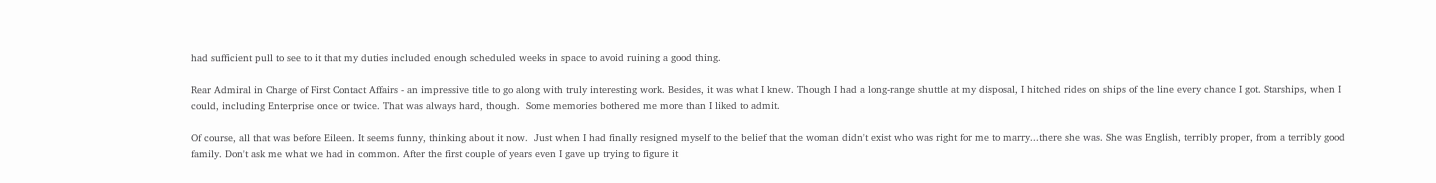had sufficient pull to see to it that my duties included enough scheduled weeks in space to avoid ruining a good thing.

Rear Admiral in Charge of First Contact Affairs - an impressive title to go along with truly interesting work. Besides, it was what I knew. Though I had a long-range shuttle at my disposal, I hitched rides on ships of the line every chance I got. Starships, when I could, including Enterprise once or twice. That was always hard, though.  Some memories bothered me more than I liked to admit.

Of course, all that was before Eileen. It seems funny, thinking about it now.  Just when I had finally resigned myself to the belief that the woman didn't exist who was right for me to marry...there she was. She was English, terribly proper, from a terribly good family. Don't ask me what we had in common. After the first couple of years even I gave up trying to figure it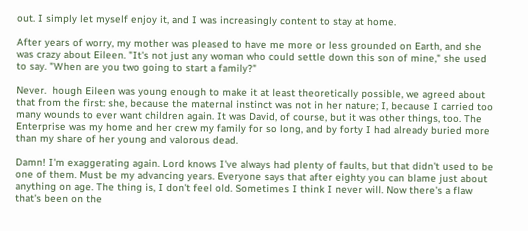out. I simply let myself enjoy it, and I was increasingly content to stay at home.

After years of worry, my mother was pleased to have me more or less grounded on Earth, and she was crazy about Eileen. "It's not just any woman who could settle down this son of mine," she used to say. "When are you two going to start a family?"

Never.  hough Eileen was young enough to make it at least theoretically possible, we agreed about that from the first: she, because the maternal instinct was not in her nature; I, because I carried too many wounds to ever want children again. It was David, of course, but it was other things, too. The Enterprise was my home and her crew my family for so long, and by forty I had already buried more than my share of her young and valorous dead.

Damn! I'm exaggerating again. Lord knows I've always had plenty of faults, but that didn't used to be one of them. Must be my advancing years. Everyone says that after eighty you can blame just about anything on age. The thing is, I don't feel old. Sometimes I think I never will. Now there's a flaw that's been on the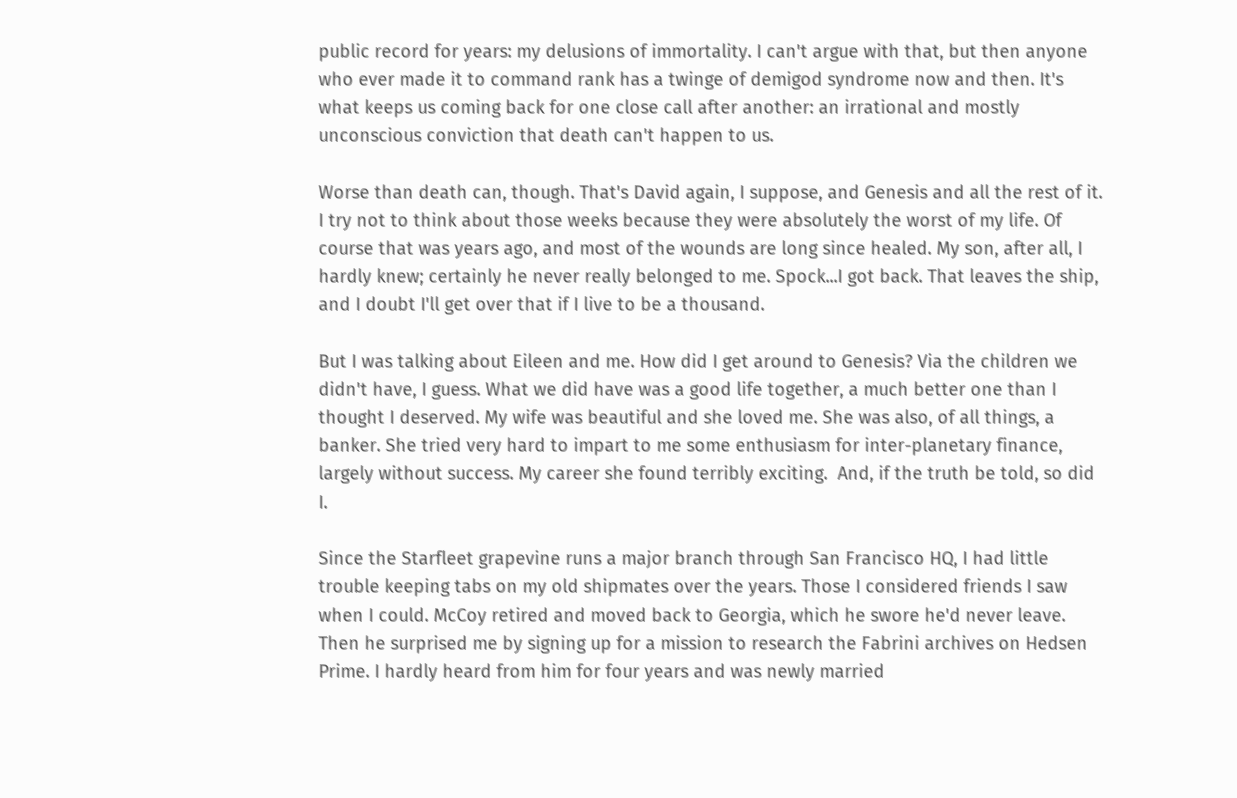public record for years: my delusions of immortality. I can't argue with that, but then anyone who ever made it to command rank has a twinge of demigod syndrome now and then. It's what keeps us coming back for one close call after another: an irrational and mostly unconscious conviction that death can't happen to us.

Worse than death can, though. That's David again, I suppose, and Genesis and all the rest of it. I try not to think about those weeks because they were absolutely the worst of my life. Of course that was years ago, and most of the wounds are long since healed. My son, after all, I hardly knew; certainly he never really belonged to me. Spock...I got back. That leaves the ship, and I doubt I'll get over that if I live to be a thousand.

But I was talking about Eileen and me. How did I get around to Genesis? Via the children we didn't have, I guess. What we did have was a good life together, a much better one than I thought I deserved. My wife was beautiful and she loved me. She was also, of all things, a banker. She tried very hard to impart to me some enthusiasm for inter-planetary finance, largely without success. My career she found terribly exciting.  And, if the truth be told, so did I.

Since the Starfleet grapevine runs a major branch through San Francisco HQ, I had little trouble keeping tabs on my old shipmates over the years. Those I considered friends I saw when I could. McCoy retired and moved back to Georgia, which he swore he'd never leave. Then he surprised me by signing up for a mission to research the Fabrini archives on Hedsen Prime. I hardly heard from him for four years and was newly married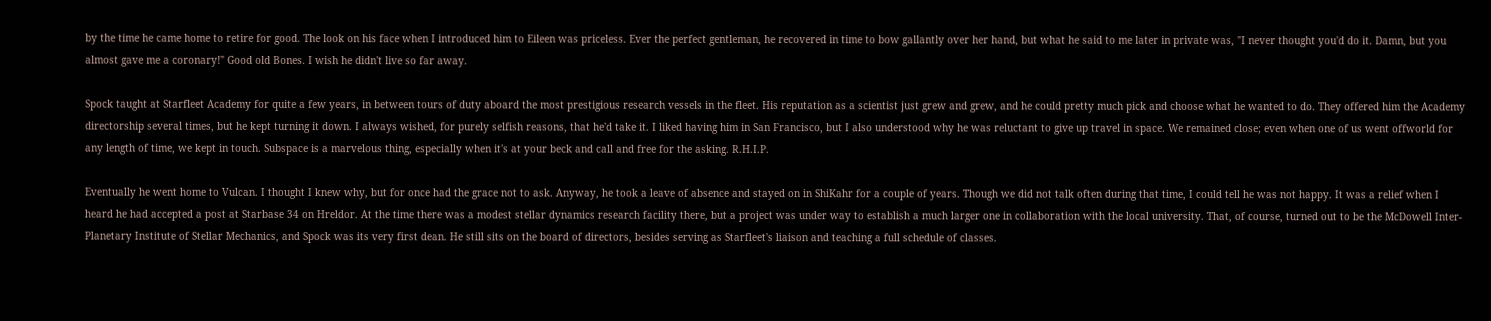by the time he came home to retire for good. The look on his face when I introduced him to Eileen was priceless. Ever the perfect gentleman, he recovered in time to bow gallantly over her hand, but what he said to me later in private was, "I never thought you'd do it. Damn, but you almost gave me a coronary!" Good old Bones. I wish he didn't live so far away.

Spock taught at Starfleet Academy for quite a few years, in between tours of duty aboard the most prestigious research vessels in the fleet. His reputation as a scientist just grew and grew, and he could pretty much pick and choose what he wanted to do. They offered him the Academy directorship several times, but he kept turning it down. I always wished, for purely selfish reasons, that he'd take it. I liked having him in San Francisco, but I also understood why he was reluctant to give up travel in space. We remained close; even when one of us went offworld for any length of time, we kept in touch. Subspace is a marvelous thing, especially when it's at your beck and call and free for the asking. R.H.I.P.

Eventually he went home to Vulcan. I thought I knew why, but for once had the grace not to ask. Anyway, he took a leave of absence and stayed on in ShiKahr for a couple of years. Though we did not talk often during that time, I could tell he was not happy. It was a relief when I heard he had accepted a post at Starbase 34 on Hreldor. At the time there was a modest stellar dynamics research facility there, but a project was under way to establish a much larger one in collaboration with the local university. That, of course, turned out to be the McDowell Inter-Planetary Institute of Stellar Mechanics, and Spock was its very first dean. He still sits on the board of directors, besides serving as Starfleet's liaison and teaching a full schedule of classes.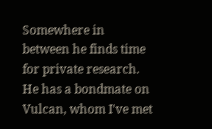Somewhere in between he finds time for private research. He has a bondmate on Vulcan, whom I've met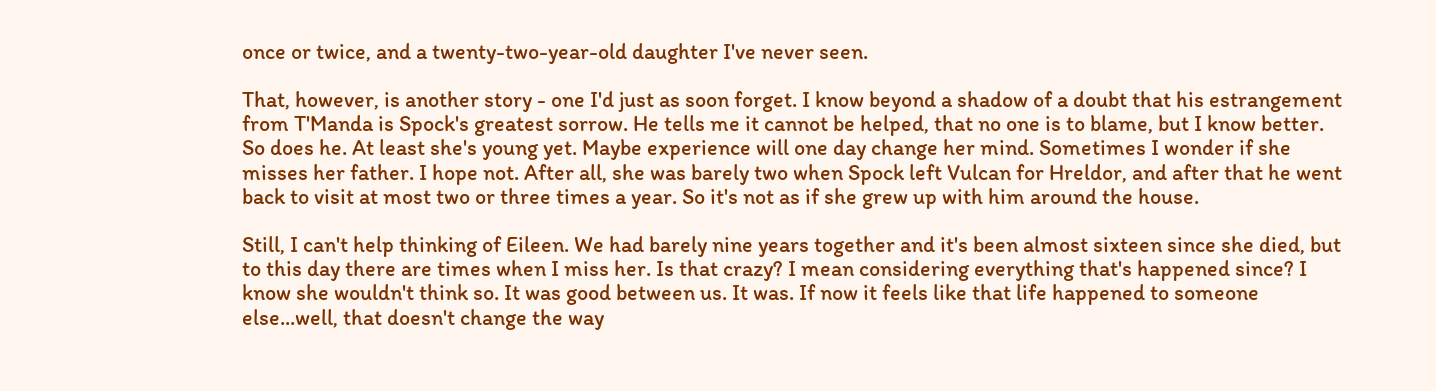once or twice, and a twenty-two-year-old daughter I've never seen.

That, however, is another story - one I'd just as soon forget. I know beyond a shadow of a doubt that his estrangement from T'Manda is Spock's greatest sorrow. He tells me it cannot be helped, that no one is to blame, but I know better. So does he. At least she's young yet. Maybe experience will one day change her mind. Sometimes I wonder if she misses her father. I hope not. After all, she was barely two when Spock left Vulcan for Hreldor, and after that he went back to visit at most two or three times a year. So it's not as if she grew up with him around the house.

Still, I can't help thinking of Eileen. We had barely nine years together and it's been almost sixteen since she died, but to this day there are times when I miss her. Is that crazy? I mean considering everything that's happened since? I know she wouldn't think so. It was good between us. It was. If now it feels like that life happened to someone else...well, that doesn't change the way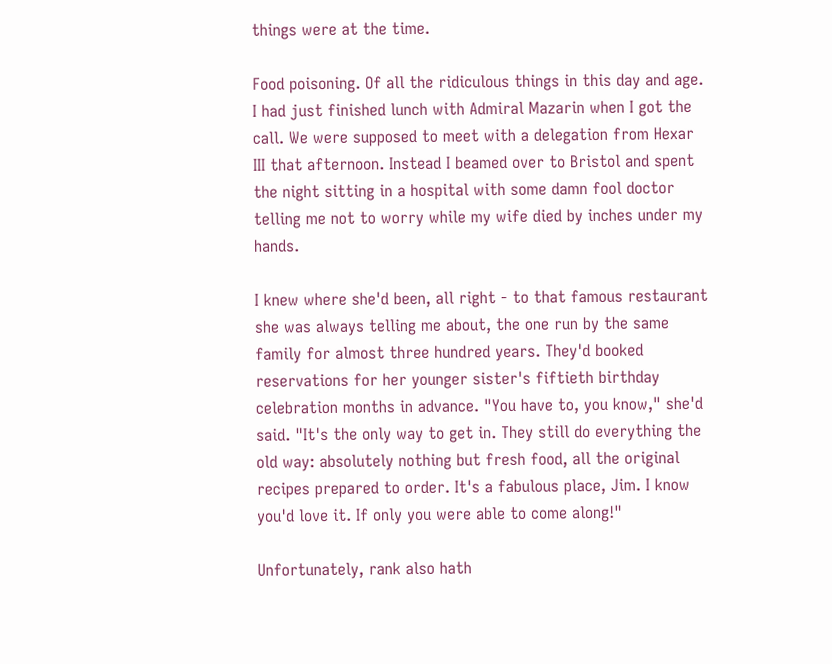things were at the time.

Food poisoning. Of all the ridiculous things in this day and age. I had just finished lunch with Admiral Mazarin when I got the call. We were supposed to meet with a delegation from Hexar III that afternoon. Instead I beamed over to Bristol and spent the night sitting in a hospital with some damn fool doctor telling me not to worry while my wife died by inches under my hands.

I knew where she'd been, all right - to that famous restaurant she was always telling me about, the one run by the same family for almost three hundred years. They'd booked reservations for her younger sister's fiftieth birthday celebration months in advance. "You have to, you know," she'd said. "It's the only way to get in. They still do everything the old way: absolutely nothing but fresh food, all the original recipes prepared to order. It's a fabulous place, Jim. I know you'd love it. If only you were able to come along!"

Unfortunately, rank also hath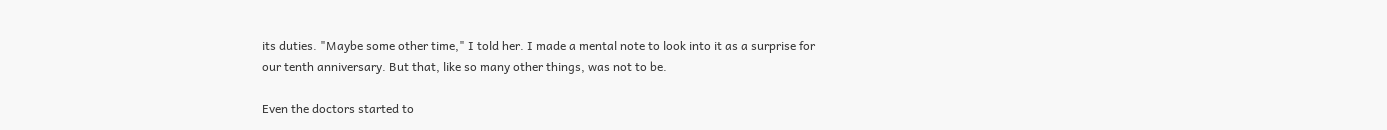its duties. "Maybe some other time," I told her. I made a mental note to look into it as a surprise for our tenth anniversary. But that, like so many other things, was not to be.

Even the doctors started to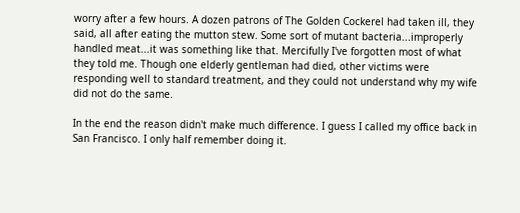worry after a few hours. A dozen patrons of The Golden Cockerel had taken ill, they said, all after eating the mutton stew. Some sort of mutant bacteria...improperly handled meat...it was something like that. Mercifully I've forgotten most of what they told me. Though one elderly gentleman had died, other victims were responding well to standard treatment, and they could not understand why my wife did not do the same.

In the end the reason didn't make much difference. I guess I called my office back in San Francisco. I only half remember doing it.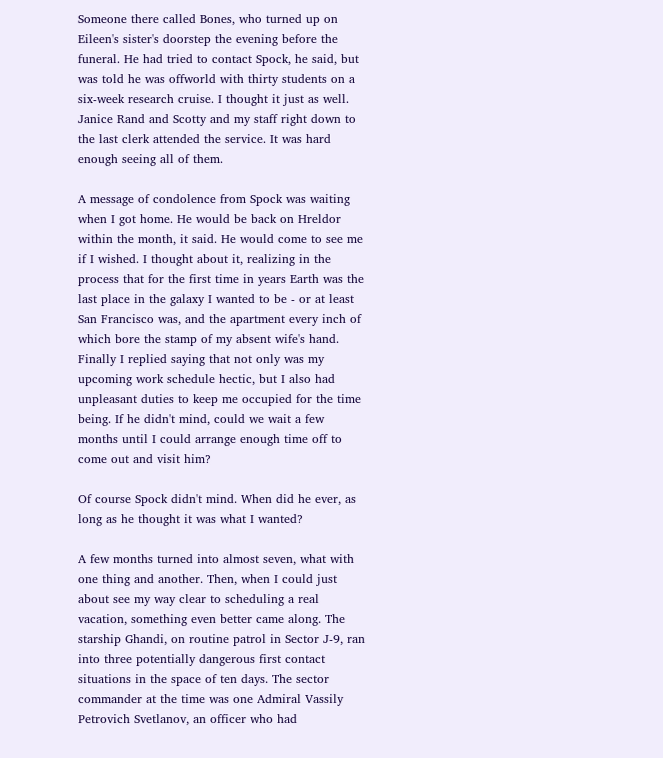Someone there called Bones, who turned up on Eileen's sister's doorstep the evening before the funeral. He had tried to contact Spock, he said, but was told he was offworld with thirty students on a six-week research cruise. I thought it just as well. Janice Rand and Scotty and my staff right down to the last clerk attended the service. It was hard enough seeing all of them.

A message of condolence from Spock was waiting when I got home. He would be back on Hreldor within the month, it said. He would come to see me if I wished. I thought about it, realizing in the process that for the first time in years Earth was the last place in the galaxy I wanted to be - or at least San Francisco was, and the apartment every inch of which bore the stamp of my absent wife's hand. Finally I replied saying that not only was my upcoming work schedule hectic, but I also had unpleasant duties to keep me occupied for the time being. If he didn't mind, could we wait a few months until I could arrange enough time off to come out and visit him?

Of course Spock didn't mind. When did he ever, as long as he thought it was what I wanted?

A few months turned into almost seven, what with one thing and another. Then, when I could just about see my way clear to scheduling a real vacation, something even better came along. The starship Ghandi, on routine patrol in Sector J-9, ran into three potentially dangerous first contact situations in the space of ten days. The sector commander at the time was one Admiral Vassily Petrovich Svetlanov, an officer who had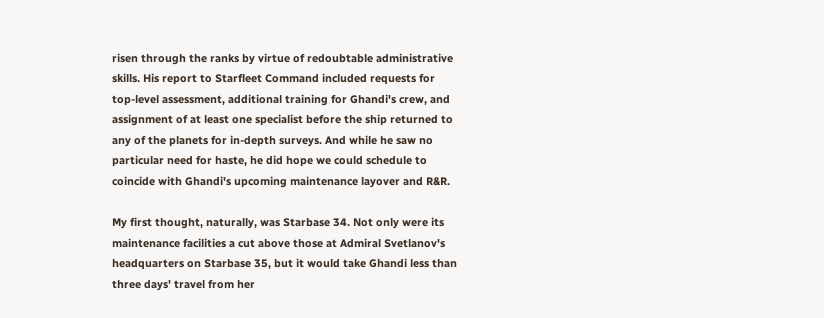risen through the ranks by virtue of redoubtable administrative skills. His report to Starfleet Command included requests for top-level assessment, additional training for Ghandi's crew, and assignment of at least one specialist before the ship returned to any of the planets for in-depth surveys. And while he saw no particular need for haste, he did hope we could schedule to coincide with Ghandi's upcoming maintenance layover and R&R.

My first thought, naturally, was Starbase 34. Not only were its maintenance facilities a cut above those at Admiral Svetlanov's headquarters on Starbase 35, but it would take Ghandi less than three days' travel from her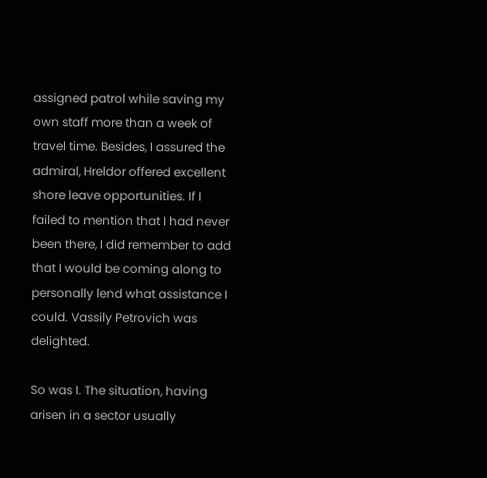assigned patrol while saving my own staff more than a week of travel time. Besides, I assured the admiral, Hreldor offered excellent shore leave opportunities. If I failed to mention that I had never been there, I did remember to add that I would be coming along to personally lend what assistance I could. Vassily Petrovich was delighted.

So was I. The situation, having arisen in a sector usually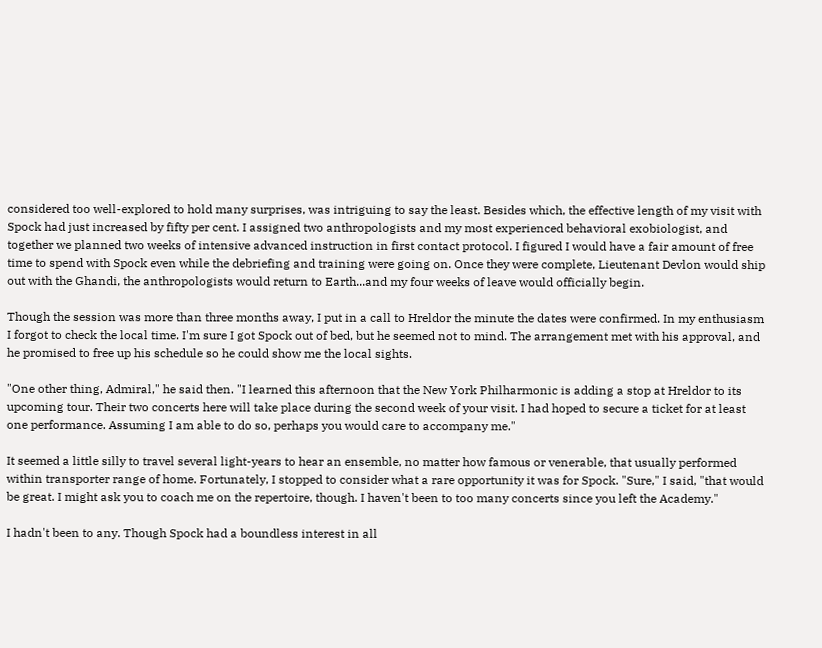considered too well-explored to hold many surprises, was intriguing to say the least. Besides which, the effective length of my visit with Spock had just increased by fifty per cent. I assigned two anthropologists and my most experienced behavioral exobiologist, and together we planned two weeks of intensive advanced instruction in first contact protocol. I figured I would have a fair amount of free time to spend with Spock even while the debriefing and training were going on. Once they were complete, Lieutenant Devlon would ship out with the Ghandi, the anthropologists would return to Earth...and my four weeks of leave would officially begin.

Though the session was more than three months away, I put in a call to Hreldor the minute the dates were confirmed. In my enthusiasm I forgot to check the local time. I'm sure I got Spock out of bed, but he seemed not to mind. The arrangement met with his approval, and he promised to free up his schedule so he could show me the local sights.

"One other thing, Admiral," he said then. "I learned this afternoon that the New York Philharmonic is adding a stop at Hreldor to its upcoming tour. Their two concerts here will take place during the second week of your visit. I had hoped to secure a ticket for at least one performance. Assuming I am able to do so, perhaps you would care to accompany me."

It seemed a little silly to travel several light-years to hear an ensemble, no matter how famous or venerable, that usually performed within transporter range of home. Fortunately, I stopped to consider what a rare opportunity it was for Spock. "Sure," I said, "that would be great. I might ask you to coach me on the repertoire, though. I haven't been to too many concerts since you left the Academy."

I hadn't been to any. Though Spock had a boundless interest in all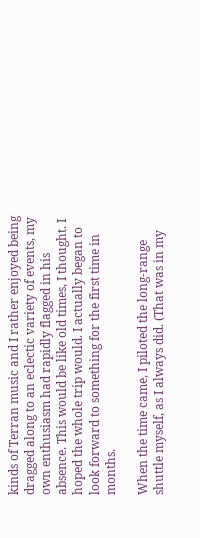kinds of Terran music and I rather enjoyed being dragged along to an eclectic variety of events, my own enthusiasm had rapidly flagged in his absence. This would be like old times, I thought. I hoped the whole trip would. I actually began to look forward to something for the first time in months.

When the time came, I piloted the long-range shuttle myself, as I always did. (That was in my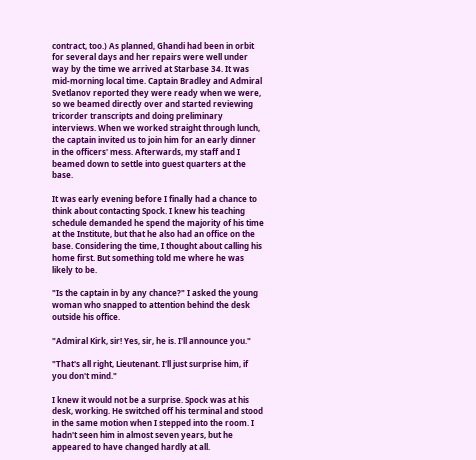contract, too.) As planned, Ghandi had been in orbit for several days and her repairs were well under way by the time we arrived at Starbase 34. It was mid-morning local time. Captain Bradley and Admiral Svetlanov reported they were ready when we were, so we beamed directly over and started reviewing tricorder transcripts and doing preliminary interviews. When we worked straight through lunch, the captain invited us to join him for an early dinner in the officers' mess. Afterwards, my staff and I beamed down to settle into guest quarters at the base.

It was early evening before I finally had a chance to think about contacting Spock. I knew his teaching schedule demanded he spend the majority of his time at the Institute, but that he also had an office on the base. Considering the time, I thought about calling his home first. But something told me where he was likely to be.

"Is the captain in by any chance?" I asked the young woman who snapped to attention behind the desk outside his office.

"Admiral Kirk, sir! Yes, sir, he is. I'll announce you."

"That's all right, Lieutenant. I'll just surprise him, if you don't mind."

I knew it would not be a surprise. Spock was at his desk, working. He switched off his terminal and stood in the same motion when I stepped into the room. I hadn't seen him in almost seven years, but he appeared to have changed hardly at all.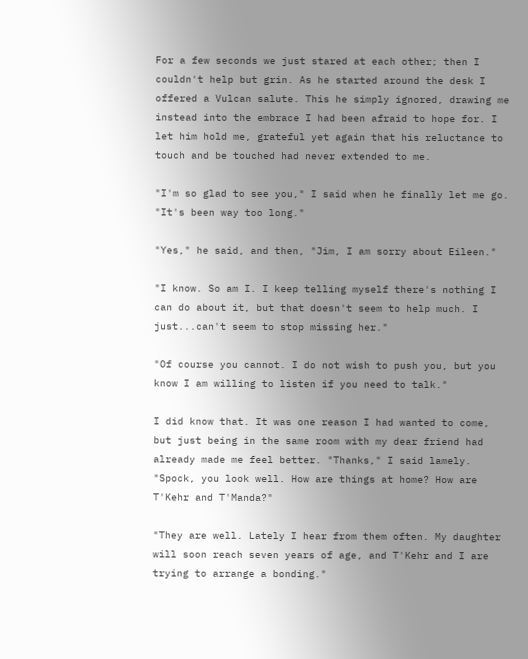For a few seconds we just stared at each other; then I couldn't help but grin. As he started around the desk I offered a Vulcan salute. This he simply ignored, drawing me instead into the embrace I had been afraid to hope for. I let him hold me, grateful yet again that his reluctance to touch and be touched had never extended to me.

"I'm so glad to see you," I said when he finally let me go. "It's been way too long."

"Yes," he said, and then, "Jim, I am sorry about Eileen."

"I know. So am I. I keep telling myself there's nothing I can do about it, but that doesn't seem to help much. I just...can't seem to stop missing her."

"Of course you cannot. I do not wish to push you, but you know I am willing to listen if you need to talk."

I did know that. It was one reason I had wanted to come, but just being in the same room with my dear friend had already made me feel better. "Thanks," I said lamely. "Spock, you look well. How are things at home? How are T'Kehr and T'Manda?"

"They are well. Lately I hear from them often. My daughter will soon reach seven years of age, and T'Kehr and I are trying to arrange a bonding."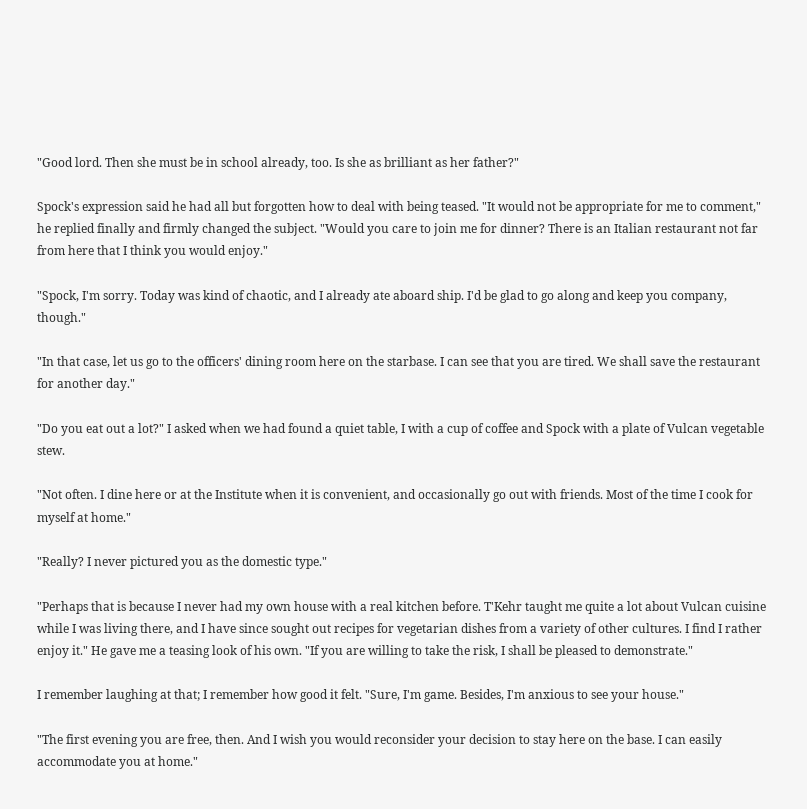"Good lord. Then she must be in school already, too. Is she as brilliant as her father?"

Spock's expression said he had all but forgotten how to deal with being teased. "It would not be appropriate for me to comment," he replied finally and firmly changed the subject. "Would you care to join me for dinner? There is an Italian restaurant not far from here that I think you would enjoy."

"Spock, I'm sorry. Today was kind of chaotic, and I already ate aboard ship. I'd be glad to go along and keep you company, though."

"In that case, let us go to the officers' dining room here on the starbase. I can see that you are tired. We shall save the restaurant for another day."

"Do you eat out a lot?" I asked when we had found a quiet table, I with a cup of coffee and Spock with a plate of Vulcan vegetable stew.

"Not often. I dine here or at the Institute when it is convenient, and occasionally go out with friends. Most of the time I cook for myself at home."

"Really? I never pictured you as the domestic type."

"Perhaps that is because I never had my own house with a real kitchen before. T'Kehr taught me quite a lot about Vulcan cuisine while I was living there, and I have since sought out recipes for vegetarian dishes from a variety of other cultures. I find I rather enjoy it." He gave me a teasing look of his own. "If you are willing to take the risk, I shall be pleased to demonstrate."

I remember laughing at that; I remember how good it felt. "Sure, I'm game. Besides, I'm anxious to see your house."

"The first evening you are free, then. And I wish you would reconsider your decision to stay here on the base. I can easily accommodate you at home."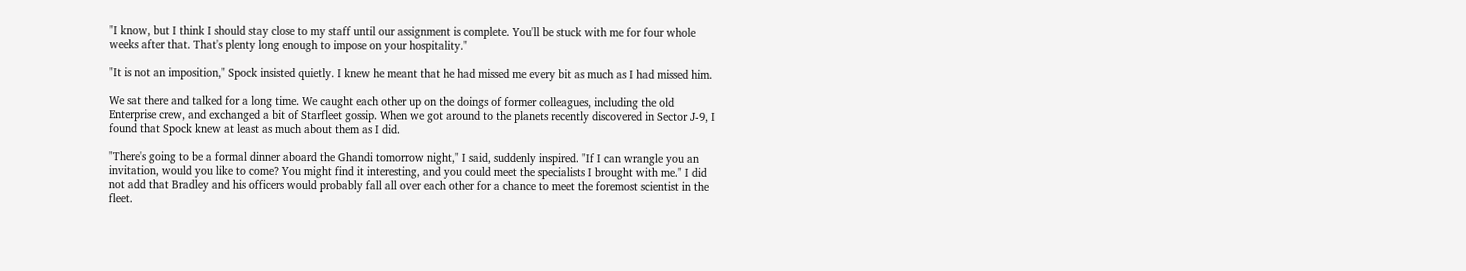"I know, but I think I should stay close to my staff until our assignment is complete. You'll be stuck with me for four whole weeks after that. That's plenty long enough to impose on your hospitality."

"It is not an imposition," Spock insisted quietly. I knew he meant that he had missed me every bit as much as I had missed him.

We sat there and talked for a long time. We caught each other up on the doings of former colleagues, including the old Enterprise crew, and exchanged a bit of Starfleet gossip. When we got around to the planets recently discovered in Sector J-9, I found that Spock knew at least as much about them as I did.

"There's going to be a formal dinner aboard the Ghandi tomorrow night," I said, suddenly inspired. "If I can wrangle you an invitation, would you like to come? You might find it interesting, and you could meet the specialists I brought with me." I did not add that Bradley and his officers would probably fall all over each other for a chance to meet the foremost scientist in the fleet.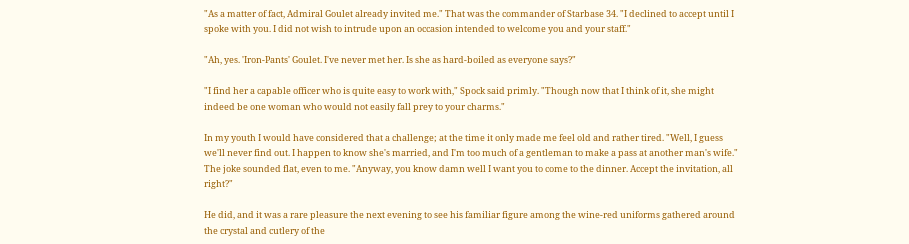"As a matter of fact, Admiral Goulet already invited me." That was the commander of Starbase 34. "I declined to accept until I spoke with you. I did not wish to intrude upon an occasion intended to welcome you and your staff."

"Ah, yes. 'Iron-Pants' Goulet. I've never met her. Is she as hard-boiled as everyone says?"

"I find her a capable officer who is quite easy to work with," Spock said primly. "Though now that I think of it, she might indeed be one woman who would not easily fall prey to your charms."

In my youth I would have considered that a challenge; at the time it only made me feel old and rather tired. "Well, I guess we'll never find out. I happen to know she's married, and I'm too much of a gentleman to make a pass at another man's wife." The joke sounded flat, even to me. "Anyway, you know damn well I want you to come to the dinner. Accept the invitation, all right?"

He did, and it was a rare pleasure the next evening to see his familiar figure among the wine-red uniforms gathered around the crystal and cutlery of the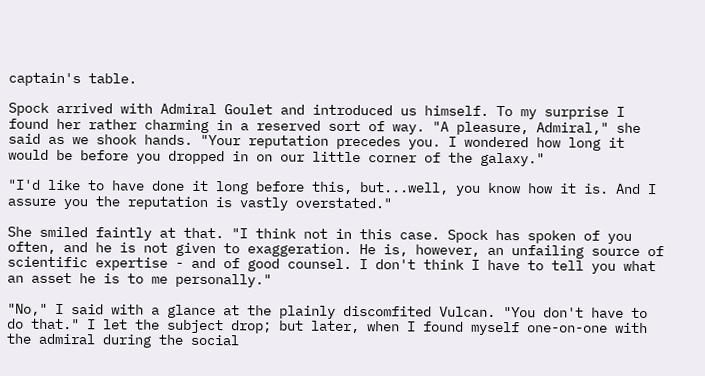captain's table.

Spock arrived with Admiral Goulet and introduced us himself. To my surprise I found her rather charming in a reserved sort of way. "A pleasure, Admiral," she said as we shook hands. "Your reputation precedes you. I wondered how long it would be before you dropped in on our little corner of the galaxy."

"I'd like to have done it long before this, but...well, you know how it is. And I assure you the reputation is vastly overstated."

She smiled faintly at that. "I think not in this case. Spock has spoken of you often, and he is not given to exaggeration. He is, however, an unfailing source of scientific expertise - and of good counsel. I don't think I have to tell you what an asset he is to me personally."

"No," I said with a glance at the plainly discomfited Vulcan. "You don't have to do that." I let the subject drop; but later, when I found myself one-on-one with the admiral during the social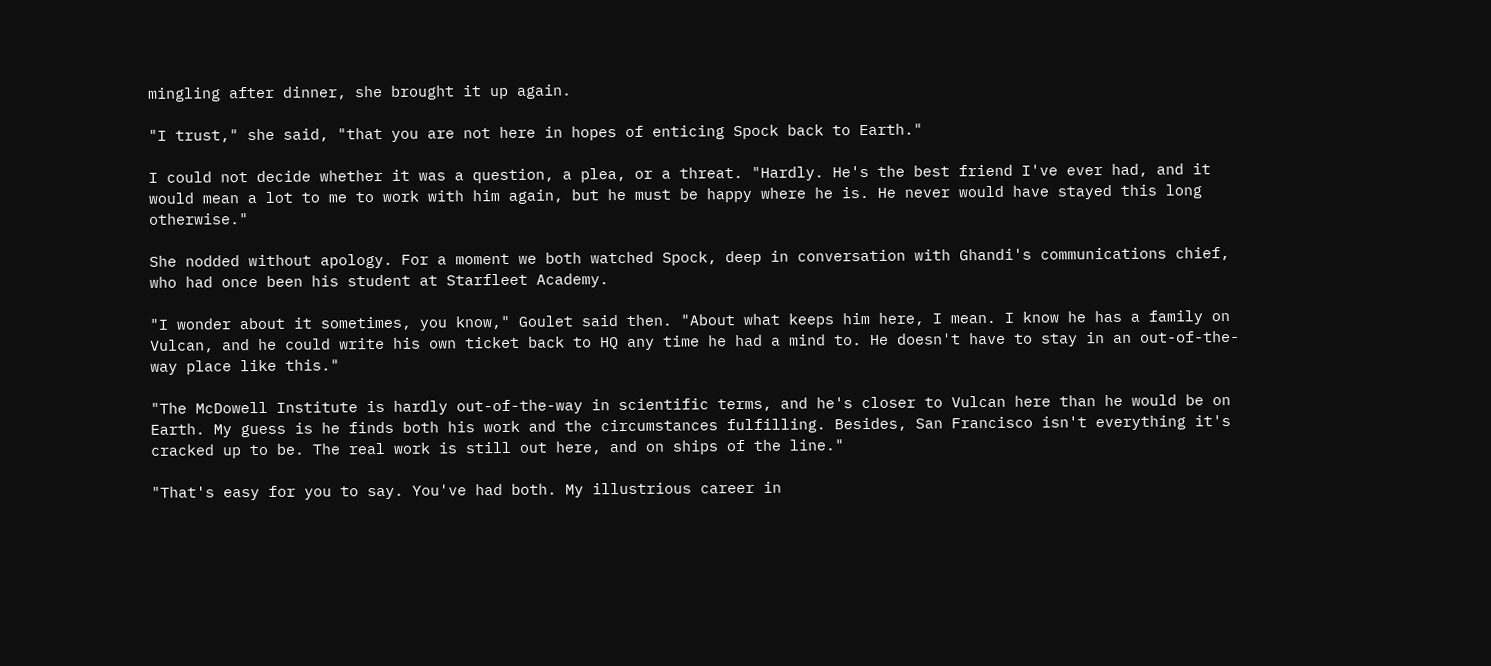mingling after dinner, she brought it up again.

"I trust," she said, "that you are not here in hopes of enticing Spock back to Earth."

I could not decide whether it was a question, a plea, or a threat. "Hardly. He's the best friend I've ever had, and it would mean a lot to me to work with him again, but he must be happy where he is. He never would have stayed this long otherwise."

She nodded without apology. For a moment we both watched Spock, deep in conversation with Ghandi's communications chief, who had once been his student at Starfleet Academy.

"I wonder about it sometimes, you know," Goulet said then. "About what keeps him here, I mean. I know he has a family on Vulcan, and he could write his own ticket back to HQ any time he had a mind to. He doesn't have to stay in an out-of-the-way place like this."

"The McDowell Institute is hardly out-of-the-way in scientific terms, and he's closer to Vulcan here than he would be on Earth. My guess is he finds both his work and the circumstances fulfilling. Besides, San Francisco isn't everything it's cracked up to be. The real work is still out here, and on ships of the line."

"That's easy for you to say. You've had both. My illustrious career in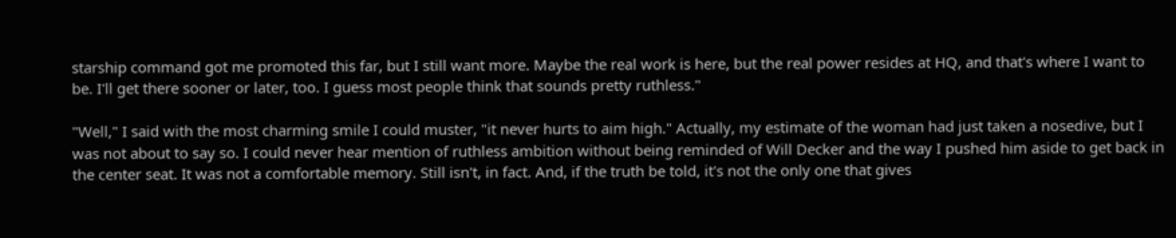starship command got me promoted this far, but I still want more. Maybe the real work is here, but the real power resides at HQ, and that's where I want to be. I'll get there sooner or later, too. I guess most people think that sounds pretty ruthless."

"Well," I said with the most charming smile I could muster, "it never hurts to aim high." Actually, my estimate of the woman had just taken a nosedive, but I was not about to say so. I could never hear mention of ruthless ambition without being reminded of Will Decker and the way I pushed him aside to get back in the center seat. It was not a comfortable memory. Still isn't, in fact. And, if the truth be told, it's not the only one that gives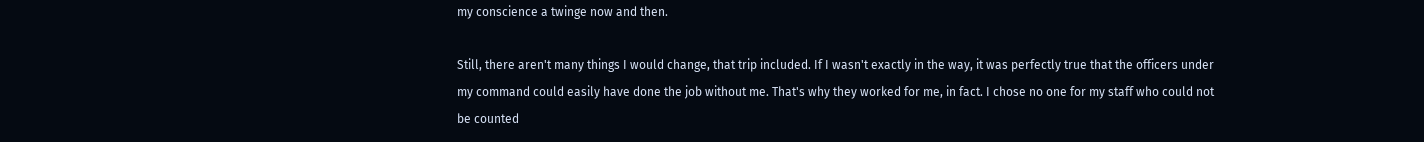my conscience a twinge now and then.

Still, there aren't many things I would change, that trip included. If I wasn't exactly in the way, it was perfectly true that the officers under my command could easily have done the job without me. That's why they worked for me, in fact. I chose no one for my staff who could not be counted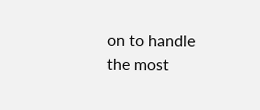on to handle the most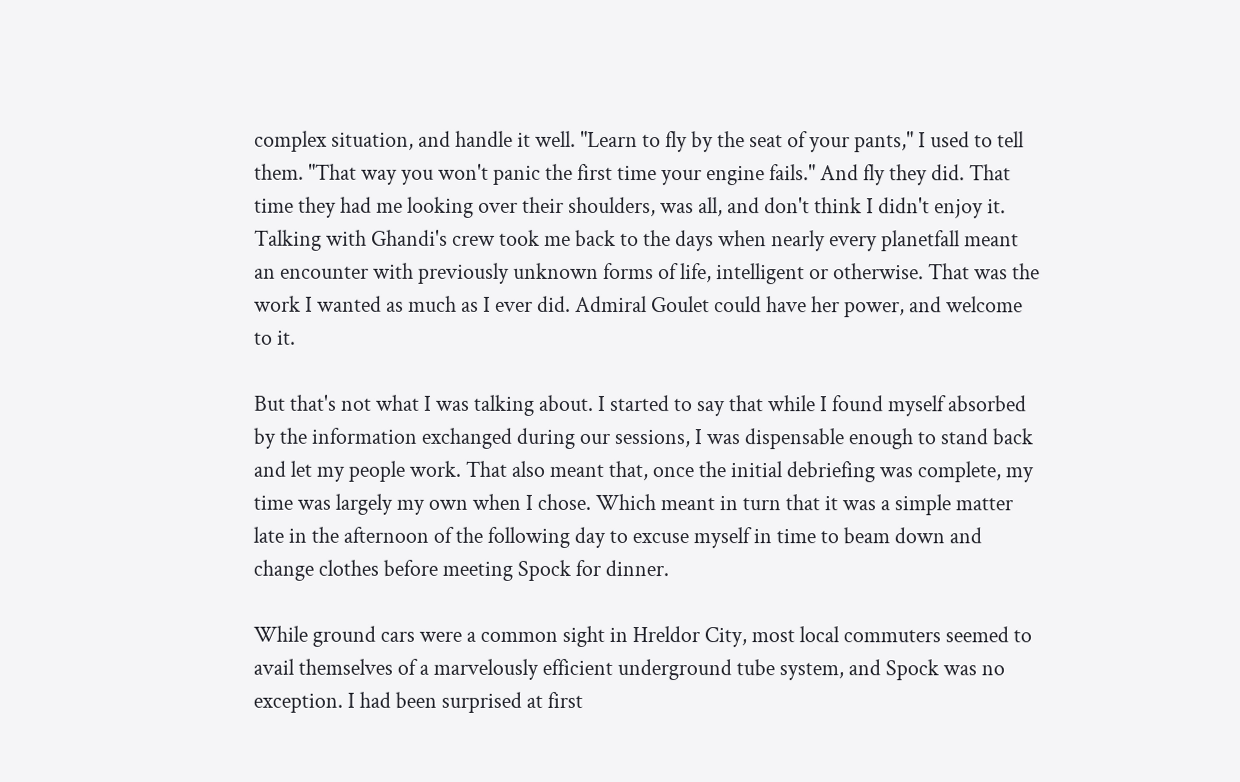complex situation, and handle it well. "Learn to fly by the seat of your pants," I used to tell them. "That way you won't panic the first time your engine fails." And fly they did. That time they had me looking over their shoulders, was all, and don't think I didn't enjoy it. Talking with Ghandi's crew took me back to the days when nearly every planetfall meant an encounter with previously unknown forms of life, intelligent or otherwise. That was the work I wanted as much as I ever did. Admiral Goulet could have her power, and welcome to it.

But that's not what I was talking about. I started to say that while I found myself absorbed by the information exchanged during our sessions, I was dispensable enough to stand back and let my people work. That also meant that, once the initial debriefing was complete, my time was largely my own when I chose. Which meant in turn that it was a simple matter late in the afternoon of the following day to excuse myself in time to beam down and change clothes before meeting Spock for dinner.

While ground cars were a common sight in Hreldor City, most local commuters seemed to avail themselves of a marvelously efficient underground tube system, and Spock was no exception. I had been surprised at first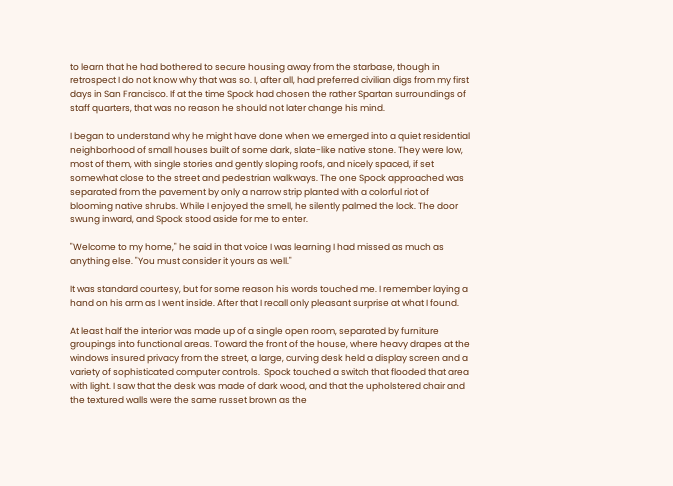to learn that he had bothered to secure housing away from the starbase, though in retrospect I do not know why that was so. I, after all, had preferred civilian digs from my first days in San Francisco. If at the time Spock had chosen the rather Spartan surroundings of staff quarters, that was no reason he should not later change his mind.

I began to understand why he might have done when we emerged into a quiet residential neighborhood of small houses built of some dark, slate-like native stone. They were low, most of them, with single stories and gently sloping roofs, and nicely spaced, if set somewhat close to the street and pedestrian walkways. The one Spock approached was separated from the pavement by only a narrow strip planted with a colorful riot of blooming native shrubs. While I enjoyed the smell, he silently palmed the lock. The door swung inward, and Spock stood aside for me to enter.

"Welcome to my home," he said in that voice I was learning I had missed as much as anything else. "You must consider it yours as well."

It was standard courtesy, but for some reason his words touched me. I remember laying a hand on his arm as I went inside. After that I recall only pleasant surprise at what I found.

At least half the interior was made up of a single open room, separated by furniture groupings into functional areas. Toward the front of the house, where heavy drapes at the windows insured privacy from the street, a large, curving desk held a display screen and a variety of sophisticated computer controls.  Spock touched a switch that flooded that area with light. I saw that the desk was made of dark wood, and that the upholstered chair and the textured walls were the same russet brown as the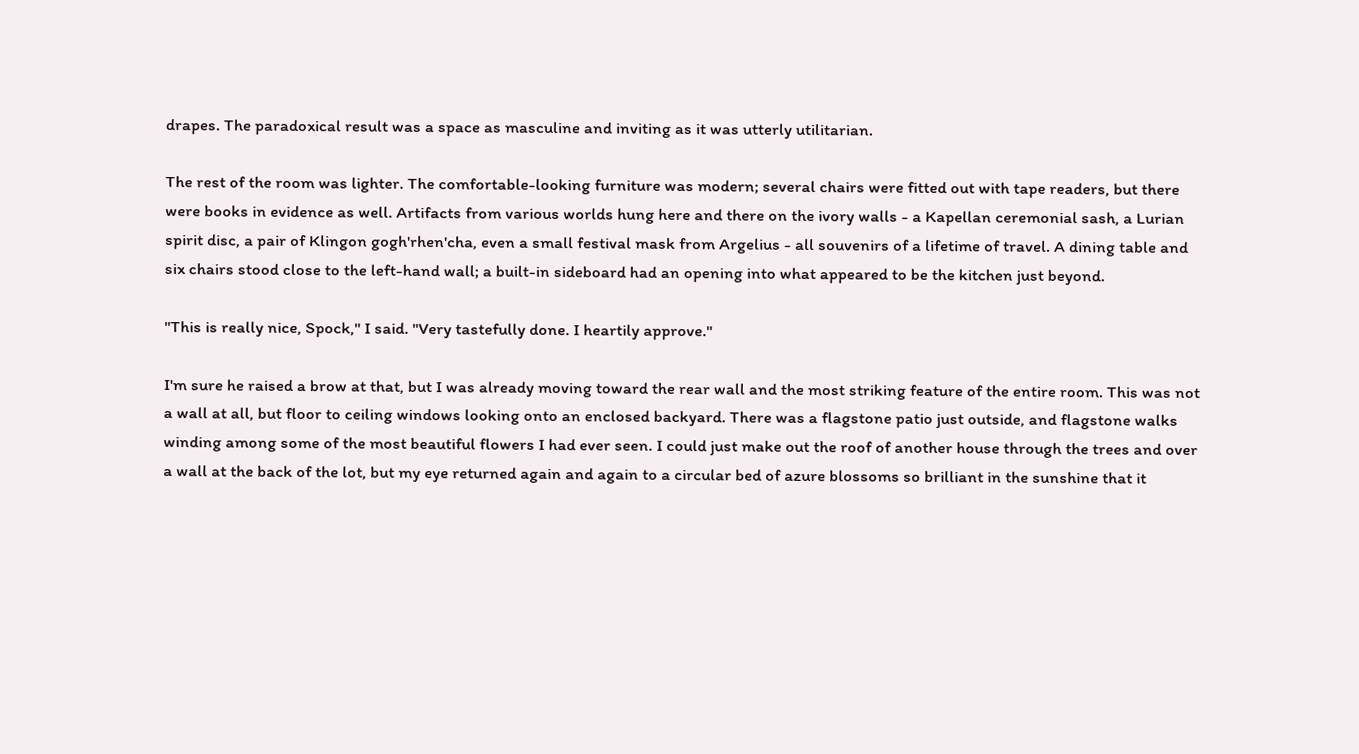drapes. The paradoxical result was a space as masculine and inviting as it was utterly utilitarian.

The rest of the room was lighter. The comfortable-looking furniture was modern; several chairs were fitted out with tape readers, but there were books in evidence as well. Artifacts from various worlds hung here and there on the ivory walls - a Kapellan ceremonial sash, a Lurian spirit disc, a pair of Klingon gogh'rhen'cha, even a small festival mask from Argelius - all souvenirs of a lifetime of travel. A dining table and six chairs stood close to the left-hand wall; a built-in sideboard had an opening into what appeared to be the kitchen just beyond.

"This is really nice, Spock," I said. "Very tastefully done. I heartily approve."

I'm sure he raised a brow at that, but I was already moving toward the rear wall and the most striking feature of the entire room. This was not a wall at all, but floor to ceiling windows looking onto an enclosed backyard. There was a flagstone patio just outside, and flagstone walks winding among some of the most beautiful flowers I had ever seen. I could just make out the roof of another house through the trees and over a wall at the back of the lot, but my eye returned again and again to a circular bed of azure blossoms so brilliant in the sunshine that it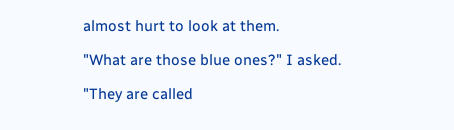almost hurt to look at them.

"What are those blue ones?" I asked.

"They are called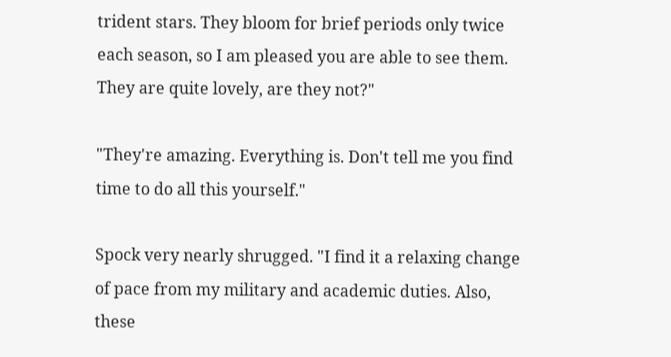trident stars. They bloom for brief periods only twice each season, so I am pleased you are able to see them. They are quite lovely, are they not?"

"They're amazing. Everything is. Don't tell me you find time to do all this yourself."

Spock very nearly shrugged. "I find it a relaxing change of pace from my military and academic duties. Also, these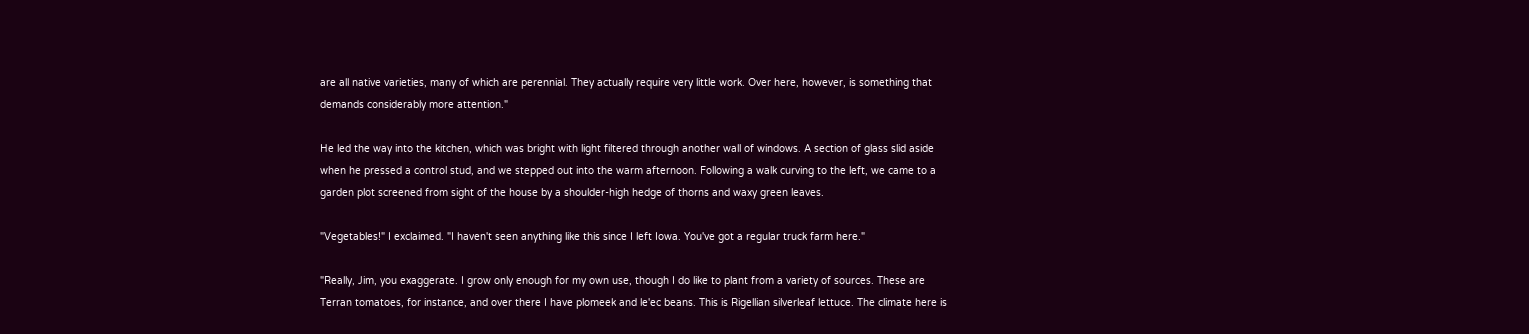are all native varieties, many of which are perennial. They actually require very little work. Over here, however, is something that demands considerably more attention."

He led the way into the kitchen, which was bright with light filtered through another wall of windows. A section of glass slid aside when he pressed a control stud, and we stepped out into the warm afternoon. Following a walk curving to the left, we came to a garden plot screened from sight of the house by a shoulder-high hedge of thorns and waxy green leaves.

"Vegetables!" I exclaimed. "I haven't seen anything like this since I left Iowa. You've got a regular truck farm here."

"Really, Jim, you exaggerate. I grow only enough for my own use, though I do like to plant from a variety of sources. These are Terran tomatoes, for instance, and over there I have plomeek and le'ec beans. This is Rigellian silverleaf lettuce. The climate here is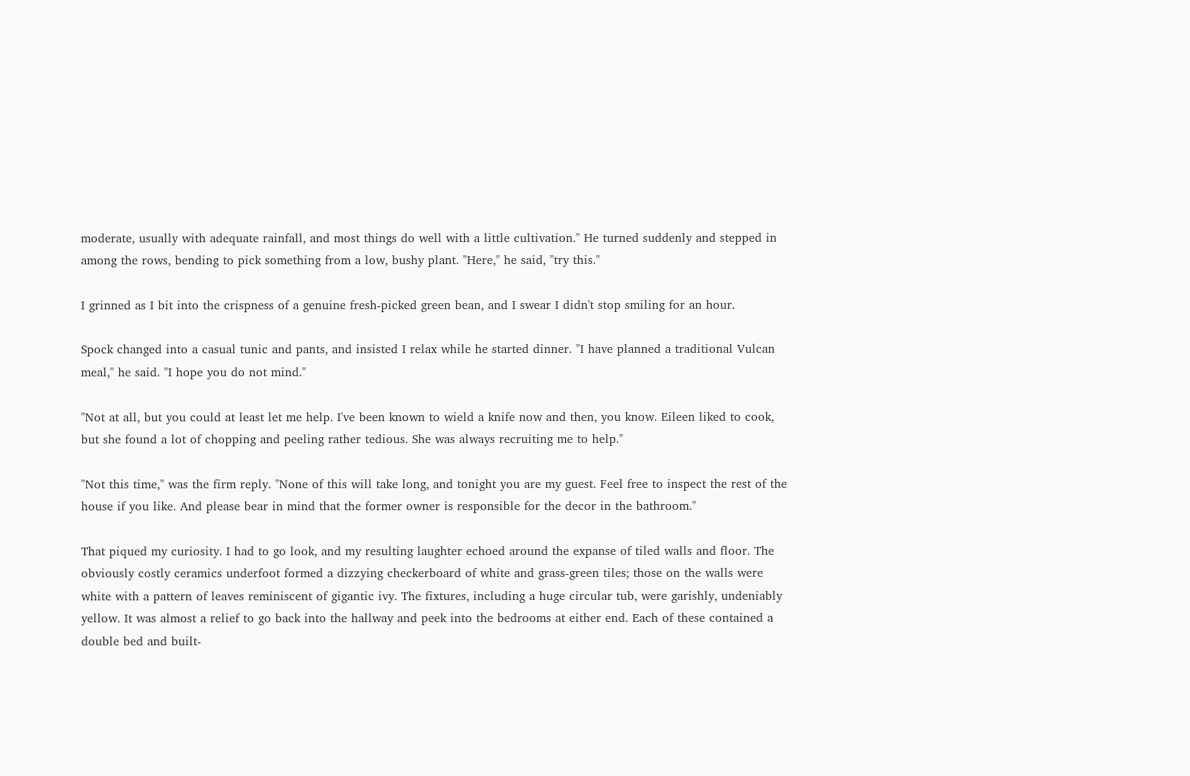moderate, usually with adequate rainfall, and most things do well with a little cultivation." He turned suddenly and stepped in among the rows, bending to pick something from a low, bushy plant. "Here," he said, "try this."

I grinned as I bit into the crispness of a genuine fresh-picked green bean, and I swear I didn't stop smiling for an hour.

Spock changed into a casual tunic and pants, and insisted I relax while he started dinner. "I have planned a traditional Vulcan meal," he said. "I hope you do not mind."

"Not at all, but you could at least let me help. I've been known to wield a knife now and then, you know. Eileen liked to cook, but she found a lot of chopping and peeling rather tedious. She was always recruiting me to help."

"Not this time," was the firm reply. "None of this will take long, and tonight you are my guest. Feel free to inspect the rest of the house if you like. And please bear in mind that the former owner is responsible for the decor in the bathroom."

That piqued my curiosity. I had to go look, and my resulting laughter echoed around the expanse of tiled walls and floor. The obviously costly ceramics underfoot formed a dizzying checkerboard of white and grass-green tiles; those on the walls were white with a pattern of leaves reminiscent of gigantic ivy. The fixtures, including a huge circular tub, were garishly, undeniably yellow. It was almost a relief to go back into the hallway and peek into the bedrooms at either end. Each of these contained a double bed and built-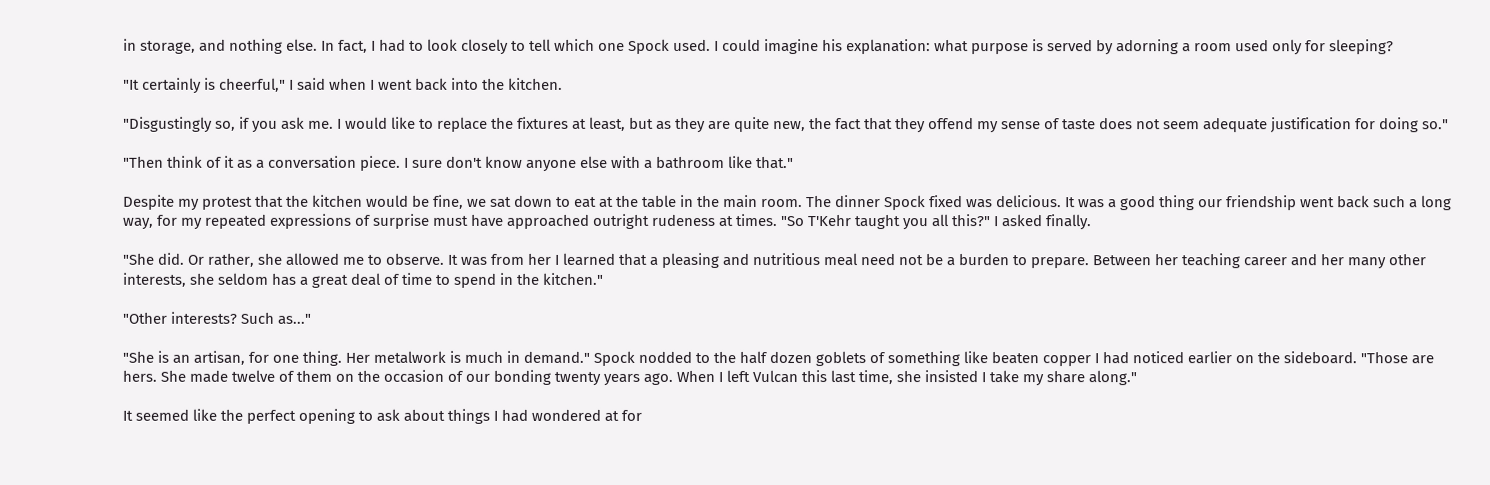in storage, and nothing else. In fact, I had to look closely to tell which one Spock used. I could imagine his explanation: what purpose is served by adorning a room used only for sleeping?

"It certainly is cheerful," I said when I went back into the kitchen.

"Disgustingly so, if you ask me. I would like to replace the fixtures at least, but as they are quite new, the fact that they offend my sense of taste does not seem adequate justification for doing so."

"Then think of it as a conversation piece. I sure don't know anyone else with a bathroom like that."

Despite my protest that the kitchen would be fine, we sat down to eat at the table in the main room. The dinner Spock fixed was delicious. It was a good thing our friendship went back such a long way, for my repeated expressions of surprise must have approached outright rudeness at times. "So T'Kehr taught you all this?" I asked finally.

"She did. Or rather, she allowed me to observe. It was from her I learned that a pleasing and nutritious meal need not be a burden to prepare. Between her teaching career and her many other interests, she seldom has a great deal of time to spend in the kitchen."

"Other interests? Such as..."

"She is an artisan, for one thing. Her metalwork is much in demand." Spock nodded to the half dozen goblets of something like beaten copper I had noticed earlier on the sideboard. "Those are hers. She made twelve of them on the occasion of our bonding twenty years ago. When I left Vulcan this last time, she insisted I take my share along."

It seemed like the perfect opening to ask about things I had wondered at for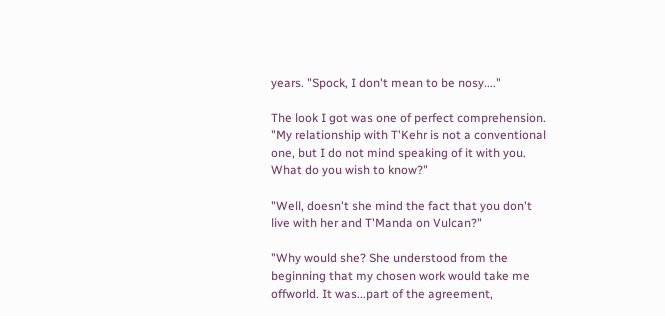years. "Spock, I don't mean to be nosy...."

The look I got was one of perfect comprehension. "My relationship with T'Kehr is not a conventional one, but I do not mind speaking of it with you. What do you wish to know?"

"Well, doesn't she mind the fact that you don't live with her and T'Manda on Vulcan?"

"Why would she? She understood from the beginning that my chosen work would take me offworld. It was...part of the agreement,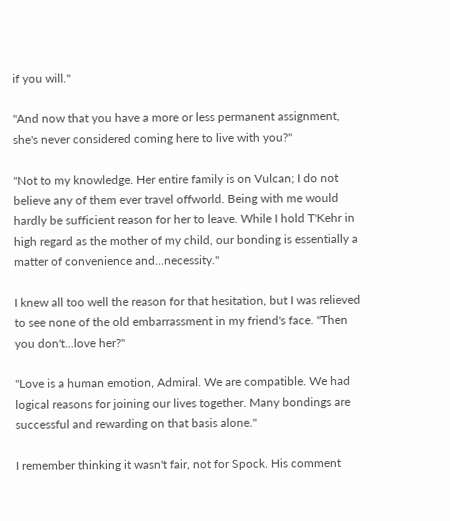if you will."

"And now that you have a more or less permanent assignment, she's never considered coming here to live with you?"

"Not to my knowledge. Her entire family is on Vulcan; I do not believe any of them ever travel offworld. Being with me would hardly be sufficient reason for her to leave. While I hold T'Kehr in high regard as the mother of my child, our bonding is essentially a matter of convenience and...necessity."

I knew all too well the reason for that hesitation, but I was relieved to see none of the old embarrassment in my friend's face. "Then you don't...love her?"

"Love is a human emotion, Admiral. We are compatible. We had logical reasons for joining our lives together. Many bondings are successful and rewarding on that basis alone."

I remember thinking it wasn't fair, not for Spock. His comment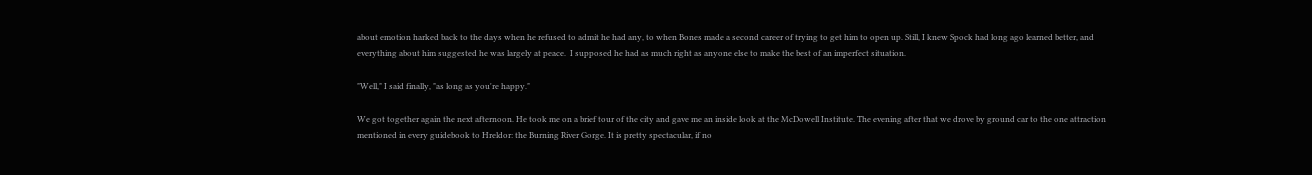about emotion harked back to the days when he refused to admit he had any, to when Bones made a second career of trying to get him to open up. Still, I knew Spock had long ago learned better, and everything about him suggested he was largely at peace.  I supposed he had as much right as anyone else to make the best of an imperfect situation.

"Well," I said finally, "as long as you're happy."

We got together again the next afternoon. He took me on a brief tour of the city and gave me an inside look at the McDowell Institute. The evening after that we drove by ground car to the one attraction mentioned in every guidebook to Hreldor: the Burning River Gorge. It is pretty spectacular, if no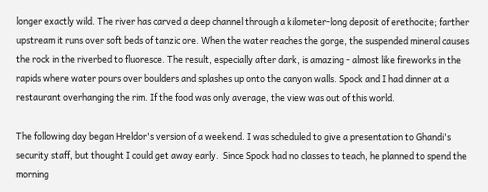longer exactly wild. The river has carved a deep channel through a kilometer-long deposit of erethocite; farther upstream it runs over soft beds of tanzic ore. When the water reaches the gorge, the suspended mineral causes the rock in the riverbed to fluoresce. The result, especially after dark, is amazing - almost like fireworks in the rapids where water pours over boulders and splashes up onto the canyon walls. Spock and I had dinner at a restaurant overhanging the rim. If the food was only average, the view was out of this world.

The following day began Hreldor's version of a weekend. I was scheduled to give a presentation to Ghandi's security staff, but thought I could get away early.  Since Spock had no classes to teach, he planned to spend the morning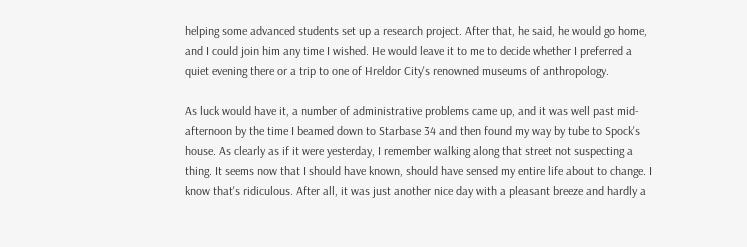helping some advanced students set up a research project. After that, he said, he would go home, and I could join him any time I wished. He would leave it to me to decide whether I preferred a quiet evening there or a trip to one of Hreldor City's renowned museums of anthropology.

As luck would have it, a number of administrative problems came up, and it was well past mid-afternoon by the time I beamed down to Starbase 34 and then found my way by tube to Spock's house. As clearly as if it were yesterday, I remember walking along that street not suspecting a thing. It seems now that I should have known, should have sensed my entire life about to change. I know that's ridiculous. After all, it was just another nice day with a pleasant breeze and hardly a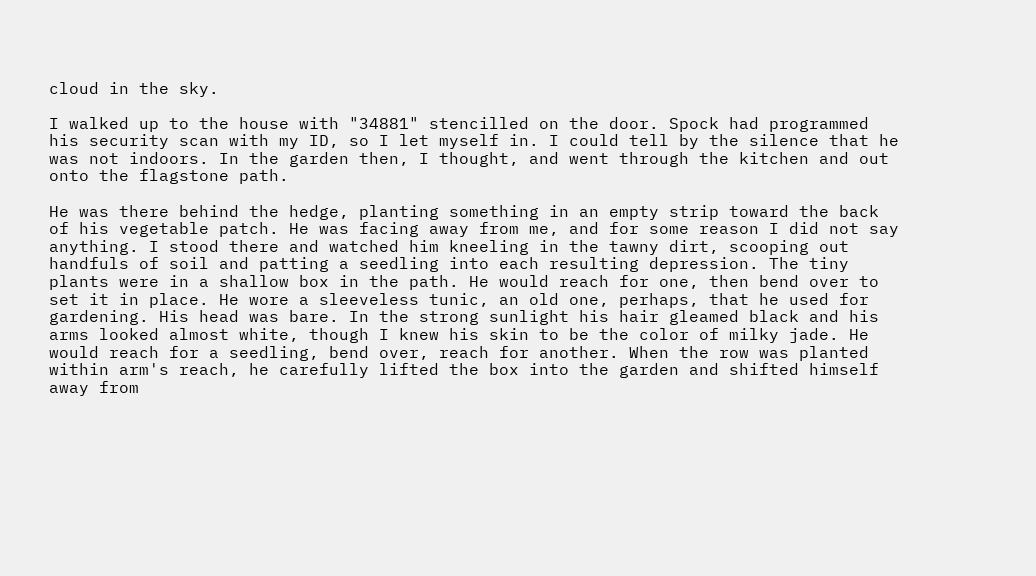cloud in the sky.

I walked up to the house with "34881" stencilled on the door. Spock had programmed his security scan with my ID, so I let myself in. I could tell by the silence that he was not indoors. In the garden then, I thought, and went through the kitchen and out onto the flagstone path.

He was there behind the hedge, planting something in an empty strip toward the back of his vegetable patch. He was facing away from me, and for some reason I did not say anything. I stood there and watched him kneeling in the tawny dirt, scooping out handfuls of soil and patting a seedling into each resulting depression. The tiny plants were in a shallow box in the path. He would reach for one, then bend over to set it in place. He wore a sleeveless tunic, an old one, perhaps, that he used for gardening. His head was bare. In the strong sunlight his hair gleamed black and his arms looked almost white, though I knew his skin to be the color of milky jade. He would reach for a seedling, bend over, reach for another. When the row was planted within arm's reach, he carefully lifted the box into the garden and shifted himself away from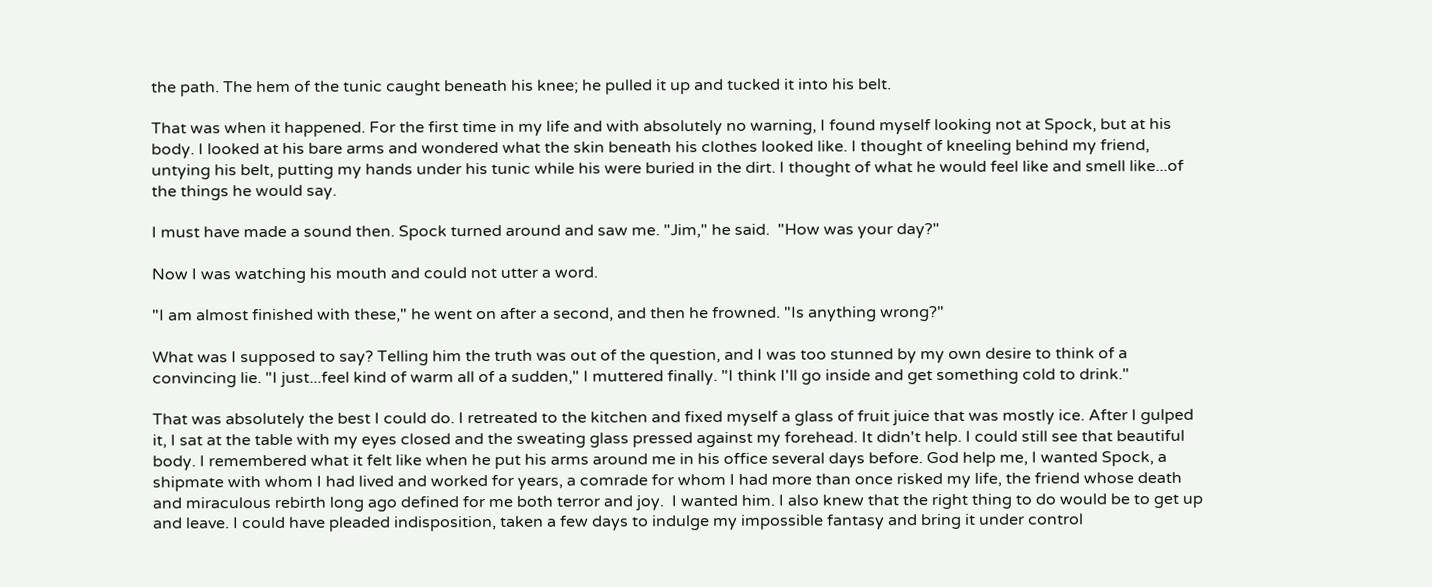the path. The hem of the tunic caught beneath his knee; he pulled it up and tucked it into his belt.

That was when it happened. For the first time in my life and with absolutely no warning, I found myself looking not at Spock, but at his body. I looked at his bare arms and wondered what the skin beneath his clothes looked like. I thought of kneeling behind my friend, untying his belt, putting my hands under his tunic while his were buried in the dirt. I thought of what he would feel like and smell like...of the things he would say.

I must have made a sound then. Spock turned around and saw me. "Jim," he said.  "How was your day?"

Now I was watching his mouth and could not utter a word.

"I am almost finished with these," he went on after a second, and then he frowned. "Is anything wrong?"

What was I supposed to say? Telling him the truth was out of the question, and I was too stunned by my own desire to think of a convincing lie. "I just...feel kind of warm all of a sudden," I muttered finally. "I think I'll go inside and get something cold to drink."

That was absolutely the best I could do. I retreated to the kitchen and fixed myself a glass of fruit juice that was mostly ice. After I gulped it, I sat at the table with my eyes closed and the sweating glass pressed against my forehead. It didn't help. I could still see that beautiful body. I remembered what it felt like when he put his arms around me in his office several days before. God help me, I wanted Spock, a shipmate with whom I had lived and worked for years, a comrade for whom I had more than once risked my life, the friend whose death and miraculous rebirth long ago defined for me both terror and joy.  I wanted him. I also knew that the right thing to do would be to get up and leave. I could have pleaded indisposition, taken a few days to indulge my impossible fantasy and bring it under control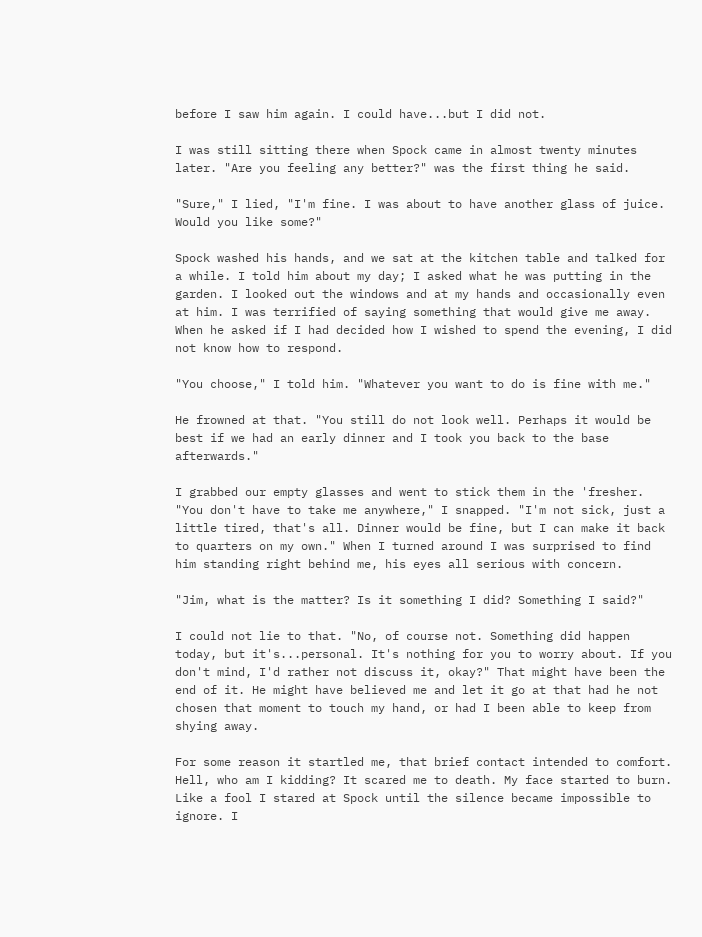before I saw him again. I could have...but I did not.

I was still sitting there when Spock came in almost twenty minutes later. "Are you feeling any better?" was the first thing he said.

"Sure," I lied, "I'm fine. I was about to have another glass of juice. Would you like some?"

Spock washed his hands, and we sat at the kitchen table and talked for a while. I told him about my day; I asked what he was putting in the garden. I looked out the windows and at my hands and occasionally even at him. I was terrified of saying something that would give me away. When he asked if I had decided how I wished to spend the evening, I did not know how to respond.

"You choose," I told him. "Whatever you want to do is fine with me."

He frowned at that. "You still do not look well. Perhaps it would be best if we had an early dinner and I took you back to the base afterwards."

I grabbed our empty glasses and went to stick them in the 'fresher. "You don't have to take me anywhere," I snapped. "I'm not sick, just a little tired, that's all. Dinner would be fine, but I can make it back to quarters on my own." When I turned around I was surprised to find him standing right behind me, his eyes all serious with concern.

"Jim, what is the matter? Is it something I did? Something I said?"

I could not lie to that. "No, of course not. Something did happen today, but it's...personal. It's nothing for you to worry about. If you don't mind, I'd rather not discuss it, okay?" That might have been the end of it. He might have believed me and let it go at that had he not chosen that moment to touch my hand, or had I been able to keep from shying away.

For some reason it startled me, that brief contact intended to comfort. Hell, who am I kidding? It scared me to death. My face started to burn. Like a fool I stared at Spock until the silence became impossible to ignore. I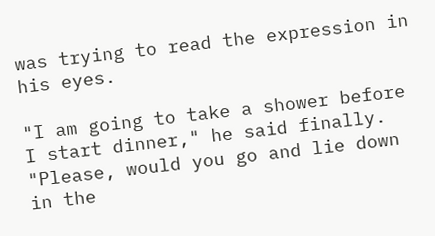was trying to read the expression in his eyes.

"I am going to take a shower before I start dinner," he said finally. "Please, would you go and lie down in the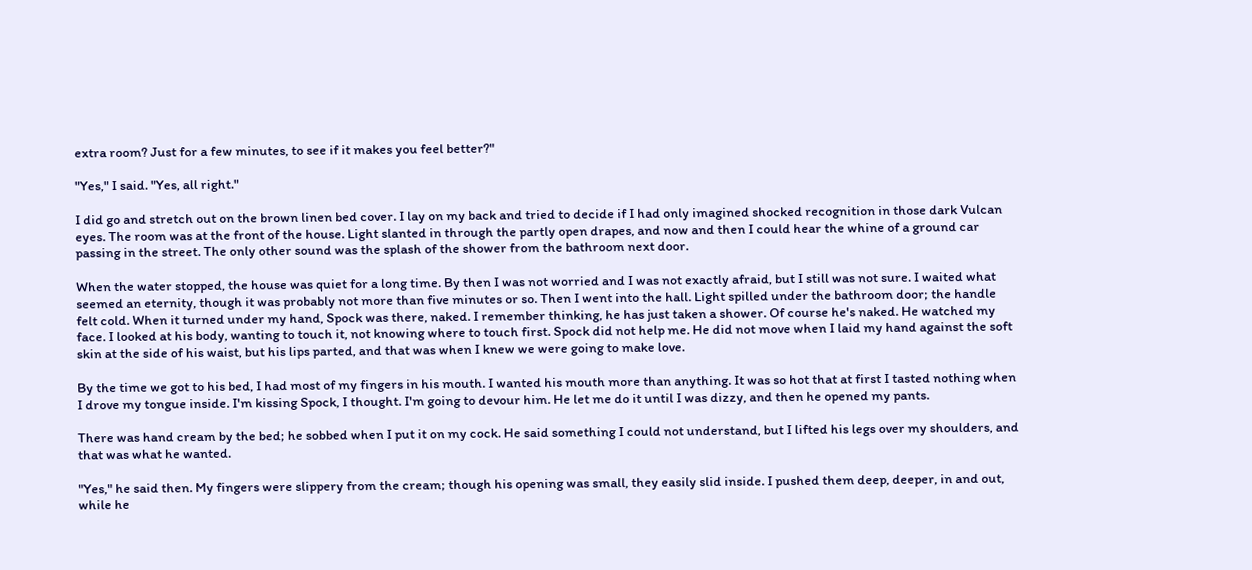extra room? Just for a few minutes, to see if it makes you feel better?"

"Yes," I said. "Yes, all right."

I did go and stretch out on the brown linen bed cover. I lay on my back and tried to decide if I had only imagined shocked recognition in those dark Vulcan eyes. The room was at the front of the house. Light slanted in through the partly open drapes, and now and then I could hear the whine of a ground car passing in the street. The only other sound was the splash of the shower from the bathroom next door.

When the water stopped, the house was quiet for a long time. By then I was not worried and I was not exactly afraid, but I still was not sure. I waited what seemed an eternity, though it was probably not more than five minutes or so. Then I went into the hall. Light spilled under the bathroom door; the handle felt cold. When it turned under my hand, Spock was there, naked. I remember thinking, he has just taken a shower. Of course he's naked. He watched my face. I looked at his body, wanting to touch it, not knowing where to touch first. Spock did not help me. He did not move when I laid my hand against the soft skin at the side of his waist, but his lips parted, and that was when I knew we were going to make love.

By the time we got to his bed, I had most of my fingers in his mouth. I wanted his mouth more than anything. It was so hot that at first I tasted nothing when I drove my tongue inside. I'm kissing Spock, I thought. I'm going to devour him. He let me do it until I was dizzy, and then he opened my pants.

There was hand cream by the bed; he sobbed when I put it on my cock. He said something I could not understand, but I lifted his legs over my shoulders, and that was what he wanted.

"Yes," he said then. My fingers were slippery from the cream; though his opening was small, they easily slid inside. I pushed them deep, deeper, in and out, while he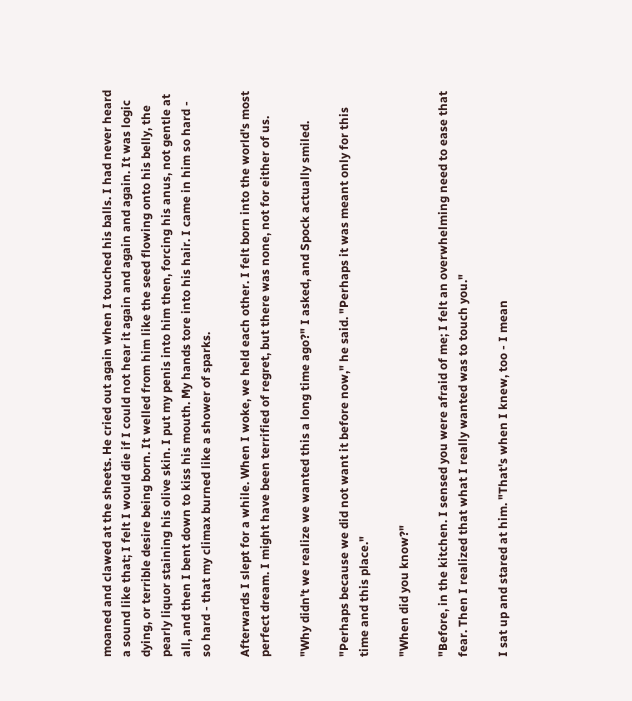moaned and clawed at the sheets. He cried out again when I touched his balls. I had never heard a sound like that; I felt I would die if I could not hear it again and again and again. It was logic dying, or terrible desire being born. It welled from him like the seed flowing onto his belly, the pearly liquor staining his olive skin. I put my penis into him then, forcing his anus, not gentle at all, and then I bent down to kiss his mouth. My hands tore into his hair. I came in him so hard - so hard - that my climax burned like a shower of sparks.

Afterwards I slept for a while. When I woke, we held each other. I felt born into the world's most perfect dream. I might have been terrified of regret, but there was none, not for either of us.

"Why didn't we realize we wanted this a long time ago?" I asked, and Spock actually smiled.

"Perhaps because we did not want it before now," he said. "Perhaps it was meant only for this time and this place."

"When did you know?"

"Before, in the kitchen. I sensed you were afraid of me; I felt an overwhelming need to ease that fear. Then I realized that what I really wanted was to touch you."

I sat up and stared at him. "That's when I knew, too - I mean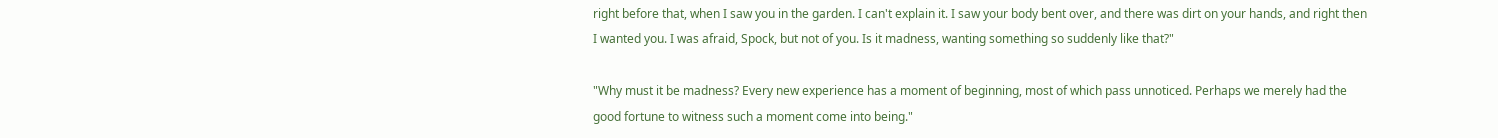right before that, when I saw you in the garden. I can't explain it. I saw your body bent over, and there was dirt on your hands, and right then I wanted you. I was afraid, Spock, but not of you. Is it madness, wanting something so suddenly like that?"

"Why must it be madness? Every new experience has a moment of beginning, most of which pass unnoticed. Perhaps we merely had the good fortune to witness such a moment come into being."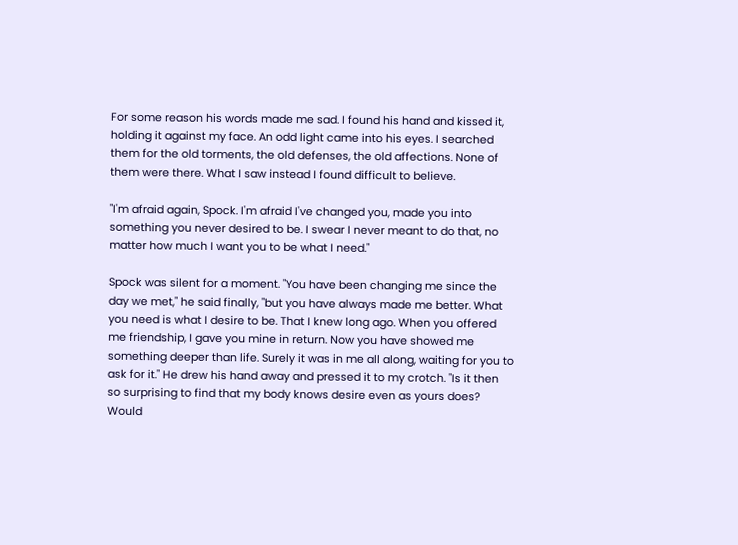For some reason his words made me sad. I found his hand and kissed it, holding it against my face. An odd light came into his eyes. I searched them for the old torments, the old defenses, the old affections. None of them were there. What I saw instead I found difficult to believe.

"I'm afraid again, Spock. I'm afraid I've changed you, made you into something you never desired to be. I swear I never meant to do that, no matter how much I want you to be what I need."

Spock was silent for a moment. "You have been changing me since the day we met," he said finally, "but you have always made me better. What you need is what I desire to be. That I knew long ago. When you offered me friendship, I gave you mine in return. Now you have showed me something deeper than life. Surely it was in me all along, waiting for you to ask for it." He drew his hand away and pressed it to my crotch. "Is it then so surprising to find that my body knows desire even as yours does? Would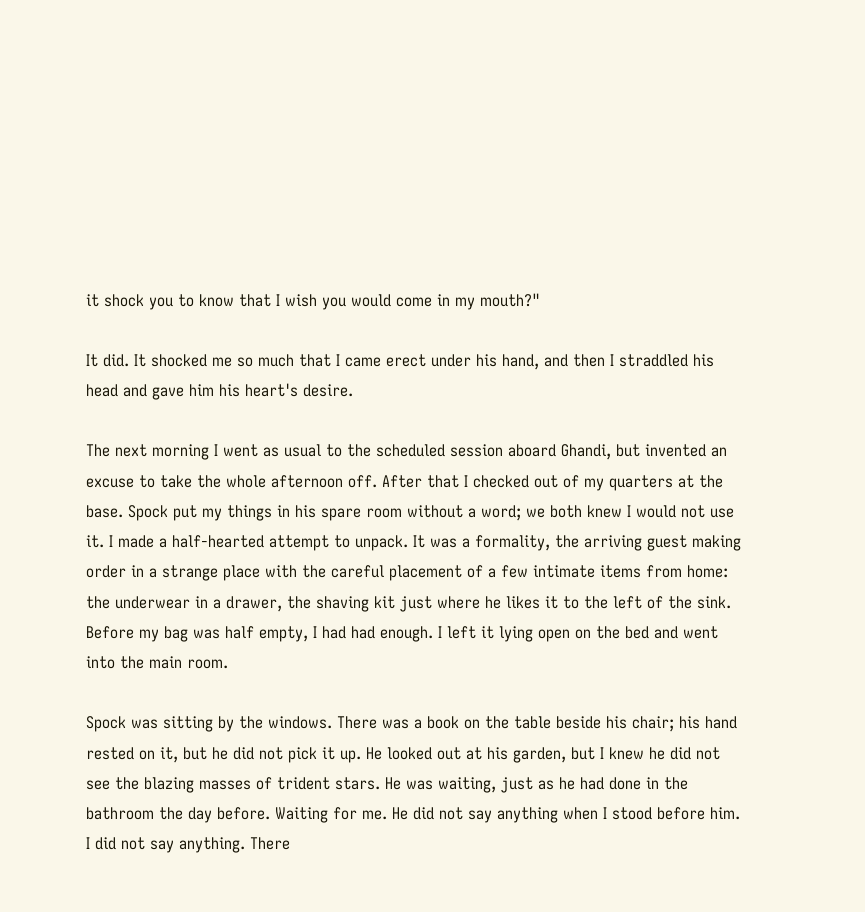it shock you to know that I wish you would come in my mouth?"

It did. It shocked me so much that I came erect under his hand, and then I straddled his head and gave him his heart's desire.

The next morning I went as usual to the scheduled session aboard Ghandi, but invented an excuse to take the whole afternoon off. After that I checked out of my quarters at the base. Spock put my things in his spare room without a word; we both knew I would not use it. I made a half-hearted attempt to unpack. It was a formality, the arriving guest making order in a strange place with the careful placement of a few intimate items from home: the underwear in a drawer, the shaving kit just where he likes it to the left of the sink. Before my bag was half empty, I had had enough. I left it lying open on the bed and went into the main room.

Spock was sitting by the windows. There was a book on the table beside his chair; his hand rested on it, but he did not pick it up. He looked out at his garden, but I knew he did not see the blazing masses of trident stars. He was waiting, just as he had done in the bathroom the day before. Waiting for me. He did not say anything when I stood before him. I did not say anything. There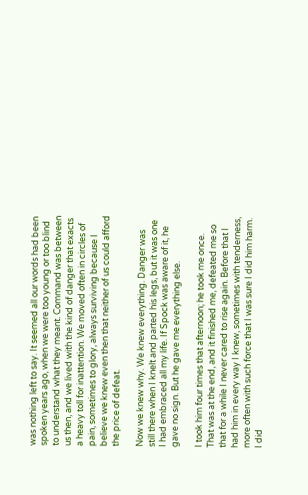was nothing left to say. It seemed all our words had been spoken years ago, when we were too young or too blind to understand what they meant. Command was between us then, and we lived with the kind of danger that exacts a heavy toll for inattention. We moved often in circles of pain, sometimes to glory, always surviving because I believe we knew even then that neither of us could afford the price of defeat.

Now we knew why. We knew everything. Danger was still there when I knelt and parted his legs, but it was one I had embraced all my life. If Spock was aware of it, he gave no sign. But he gave me everything else.

I took him four times that afternoon; he took me once. That was at the end, and it finished me, defeated me so that for a while I never cared to rise again. Before that I had him in every way I knew, sometimes with tenderness, more often with such force that I was sure I did him harm. I did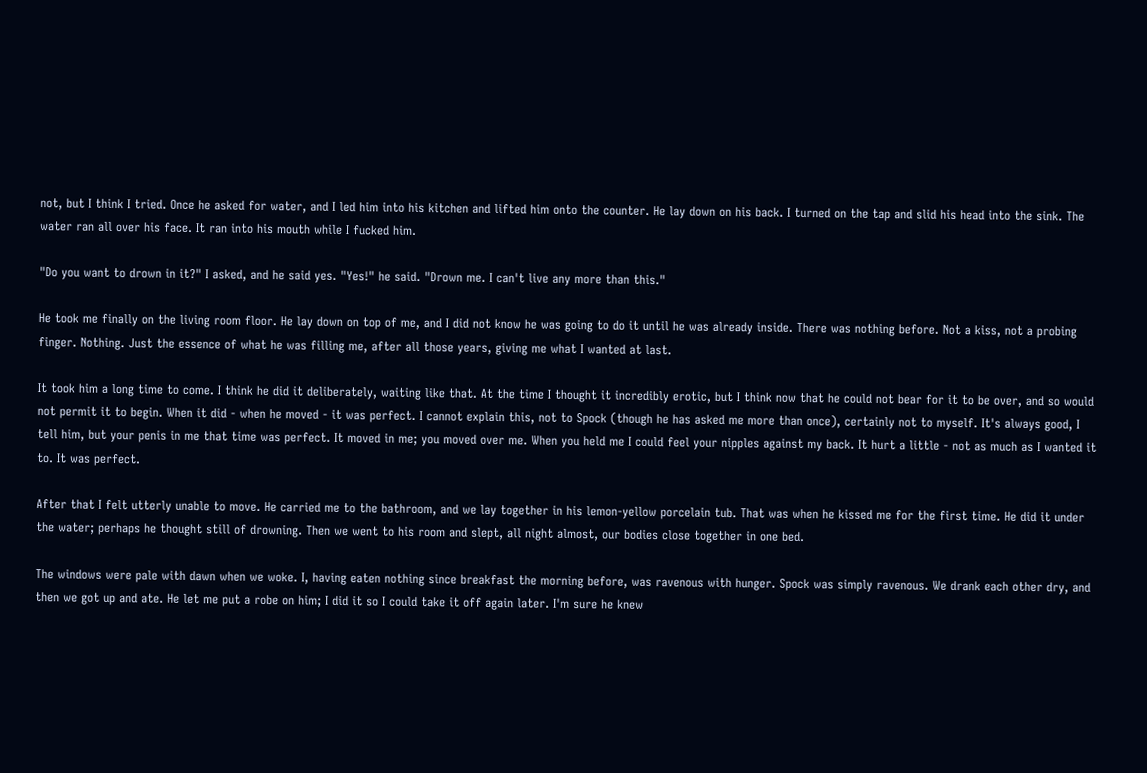not, but I think I tried. Once he asked for water, and I led him into his kitchen and lifted him onto the counter. He lay down on his back. I turned on the tap and slid his head into the sink. The water ran all over his face. It ran into his mouth while I fucked him.

"Do you want to drown in it?" I asked, and he said yes. "Yes!" he said. "Drown me. I can't live any more than this."

He took me finally on the living room floor. He lay down on top of me, and I did not know he was going to do it until he was already inside. There was nothing before. Not a kiss, not a probing finger. Nothing. Just the essence of what he was filling me, after all those years, giving me what I wanted at last.

It took him a long time to come. I think he did it deliberately, waiting like that. At the time I thought it incredibly erotic, but I think now that he could not bear for it to be over, and so would not permit it to begin. When it did - when he moved - it was perfect. I cannot explain this, not to Spock (though he has asked me more than once), certainly not to myself. It's always good, I tell him, but your penis in me that time was perfect. It moved in me; you moved over me. When you held me I could feel your nipples against my back. It hurt a little - not as much as I wanted it to. It was perfect.

After that I felt utterly unable to move. He carried me to the bathroom, and we lay together in his lemon-yellow porcelain tub. That was when he kissed me for the first time. He did it under the water; perhaps he thought still of drowning. Then we went to his room and slept, all night almost, our bodies close together in one bed.

The windows were pale with dawn when we woke. I, having eaten nothing since breakfast the morning before, was ravenous with hunger. Spock was simply ravenous. We drank each other dry, and then we got up and ate. He let me put a robe on him; I did it so I could take it off again later. I'm sure he knew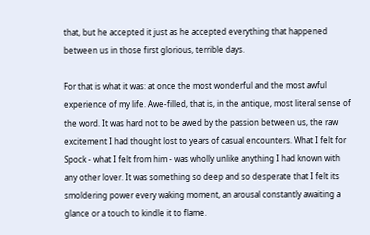that, but he accepted it just as he accepted everything that happened between us in those first glorious, terrible days.

For that is what it was: at once the most wonderful and the most awful experience of my life. Awe-filled, that is, in the antique, most literal sense of the word. It was hard not to be awed by the passion between us, the raw excitement I had thought lost to years of casual encounters. What I felt for Spock - what I felt from him - was wholly unlike anything I had known with any other lover. It was something so deep and so desperate that I felt its smoldering power every waking moment, an arousal constantly awaiting a glance or a touch to kindle it to flame.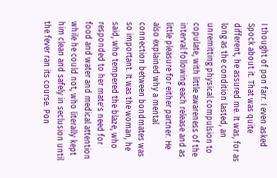I thought of pon farr. I even asked Spock about it. That was quite different, he assured me. It was, for as long as the condition lasted, an unremitting physical compulsion to copulate, with little awareness of the interval following each release and as little pleasure for either partner. He also explained why a mental connection between bondmates was so important. It was the woman, he said, who tempered the blaze, who responded to her mate's need for food and water and medical attention while he could not, who literally kept him clean and safely in seclusion until the fever ran its course. Pon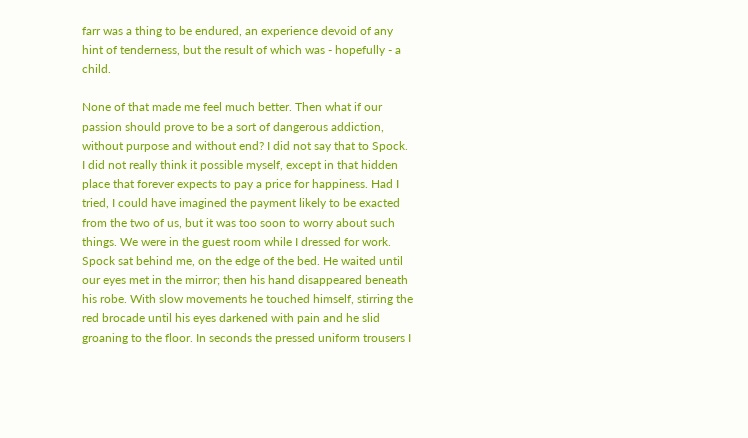farr was a thing to be endured, an experience devoid of any hint of tenderness, but the result of which was - hopefully - a child.

None of that made me feel much better. Then what if our passion should prove to be a sort of dangerous addiction, without purpose and without end? I did not say that to Spock. I did not really think it possible myself, except in that hidden place that forever expects to pay a price for happiness. Had I tried, I could have imagined the payment likely to be exacted from the two of us, but it was too soon to worry about such things. We were in the guest room while I dressed for work. Spock sat behind me, on the edge of the bed. He waited until our eyes met in the mirror; then his hand disappeared beneath his robe. With slow movements he touched himself, stirring the red brocade until his eyes darkened with pain and he slid groaning to the floor. In seconds the pressed uniform trousers I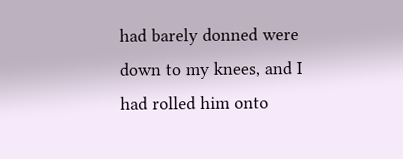had barely donned were down to my knees, and I had rolled him onto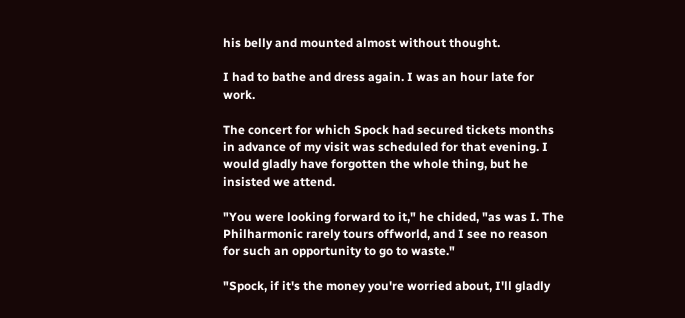his belly and mounted almost without thought.

I had to bathe and dress again. I was an hour late for work.

The concert for which Spock had secured tickets months in advance of my visit was scheduled for that evening. I would gladly have forgotten the whole thing, but he insisted we attend.

"You were looking forward to it," he chided, "as was I. The Philharmonic rarely tours offworld, and I see no reason for such an opportunity to go to waste."

"Spock, if it's the money you're worried about, I'll gladly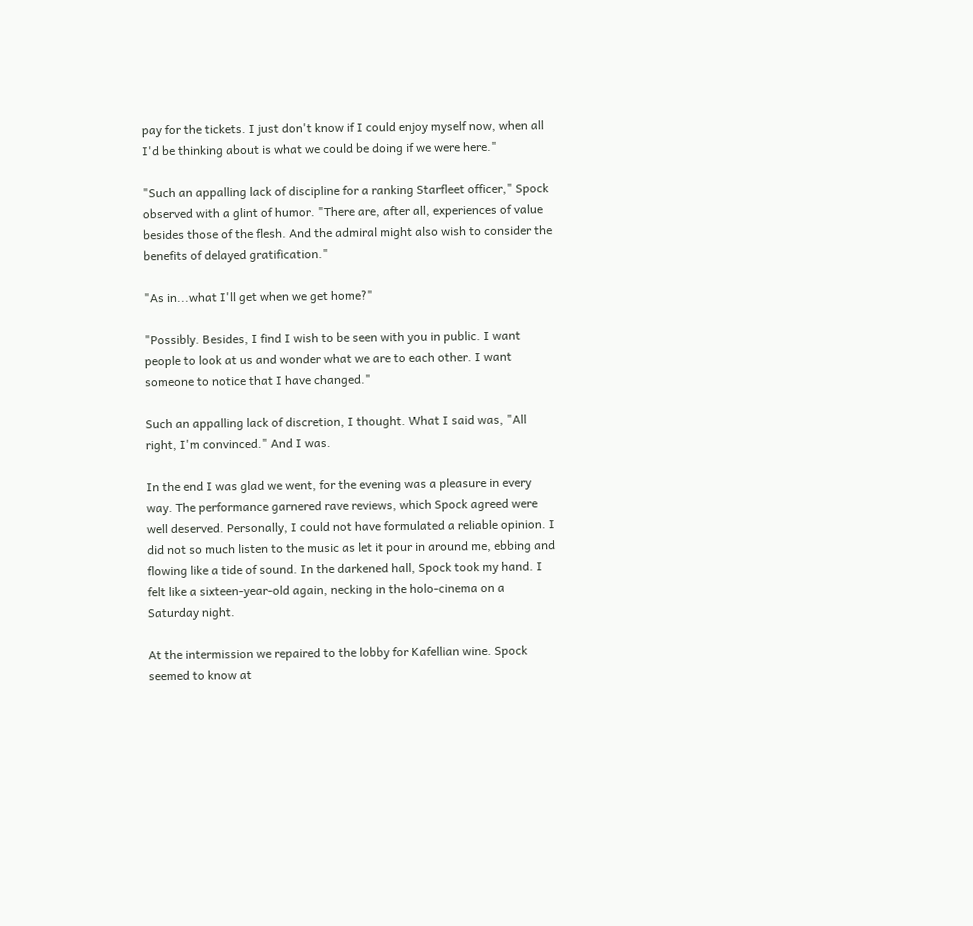pay for the tickets. I just don't know if I could enjoy myself now, when all I'd be thinking about is what we could be doing if we were here."

"Such an appalling lack of discipline for a ranking Starfleet officer," Spock observed with a glint of humor. "There are, after all, experiences of value besides those of the flesh. And the admiral might also wish to consider the benefits of delayed gratification."

"As in...what I'll get when we get home?"

"Possibly. Besides, I find I wish to be seen with you in public. I want people to look at us and wonder what we are to each other. I want someone to notice that I have changed."

Such an appalling lack of discretion, I thought. What I said was, "All right, I'm convinced." And I was.

In the end I was glad we went, for the evening was a pleasure in every way. The performance garnered rave reviews, which Spock agreed were well deserved. Personally, I could not have formulated a reliable opinion. I did not so much listen to the music as let it pour in around me, ebbing and flowing like a tide of sound. In the darkened hall, Spock took my hand. I felt like a sixteen-year-old again, necking in the holo-cinema on a Saturday night.

At the intermission we repaired to the lobby for Kafellian wine. Spock seemed to know at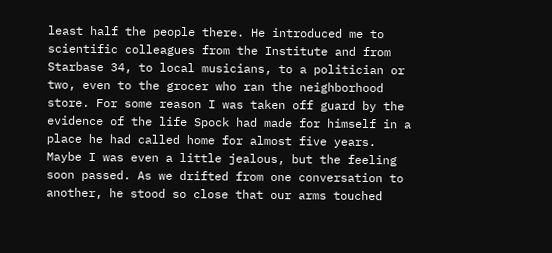least half the people there. He introduced me to scientific colleagues from the Institute and from Starbase 34, to local musicians, to a politician or two, even to the grocer who ran the neighborhood store. For some reason I was taken off guard by the evidence of the life Spock had made for himself in a place he had called home for almost five years. Maybe I was even a little jealous, but the feeling soon passed. As we drifted from one conversation to another, he stood so close that our arms touched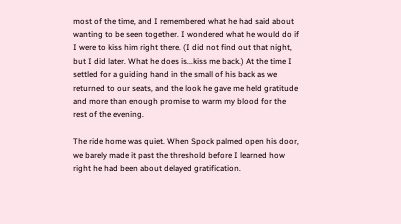most of the time, and I remembered what he had said about wanting to be seen together. I wondered what he would do if I were to kiss him right there. (I did not find out that night, but I did later. What he does is...kiss me back.) At the time I settled for a guiding hand in the small of his back as we returned to our seats, and the look he gave me held gratitude and more than enough promise to warm my blood for the rest of the evening.

The ride home was quiet. When Spock palmed open his door, we barely made it past the threshold before I learned how right he had been about delayed gratification.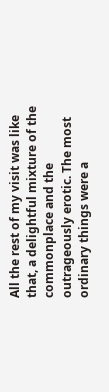All the rest of my visit was like that, a delightful mixture of the commonplace and the outrageously erotic. The most ordinary things were a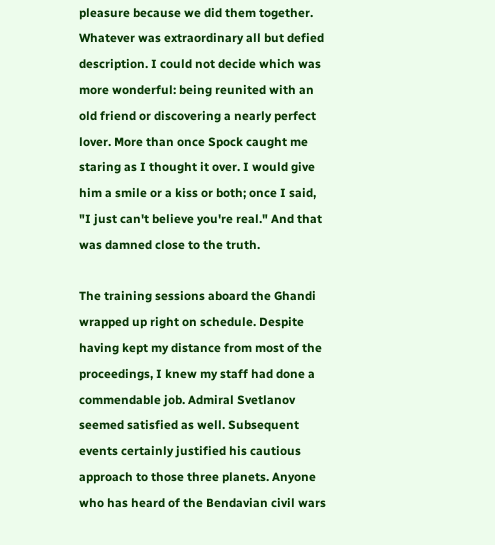pleasure because we did them together. Whatever was extraordinary all but defied description. I could not decide which was more wonderful: being reunited with an old friend or discovering a nearly perfect lover. More than once Spock caught me staring as I thought it over. I would give him a smile or a kiss or both; once I said, "I just can't believe you're real." And that was damned close to the truth.

The training sessions aboard the Ghandi wrapped up right on schedule. Despite having kept my distance from most of the proceedings, I knew my staff had done a commendable job. Admiral Svetlanov seemed satisfied as well. Subsequent events certainly justified his cautious approach to those three planets. Anyone who has heard of the Bendavian civil wars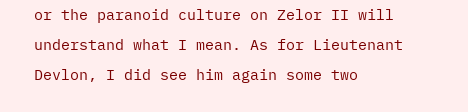or the paranoid culture on Zelor II will understand what I mean. As for Lieutenant Devlon, I did see him again some two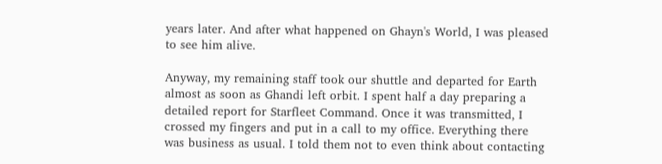years later. And after what happened on Ghayn's World, I was pleased to see him alive.

Anyway, my remaining staff took our shuttle and departed for Earth almost as soon as Ghandi left orbit. I spent half a day preparing a detailed report for Starfleet Command. Once it was transmitted, I crossed my fingers and put in a call to my office. Everything there was business as usual. I told them not to even think about contacting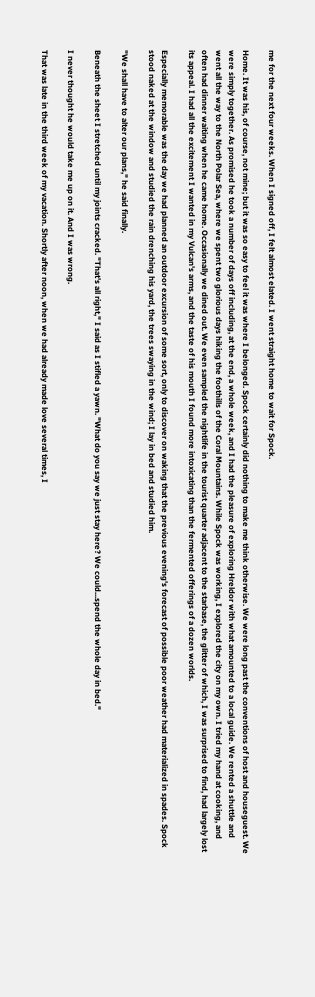me for the next four weeks. When I signed off, I felt almost elated. I went straight home to wait for Spock.

Home. It was his, of course, not mine; but it was so easy to feel it was where I belonged. Spock certainly did nothing to make me think otherwise. We were long past the conventions of host and houseguest. We were simply together. As promised he took a number of days off including, at the end, a whole week, and I had the pleasure of exploring Hreldor with what amounted to a local guide. We rented a shuttle and went all the way to the North Polar Sea, where we spent two glorious days hiking the foothills of the Coral Mountains. While Spock was working, I explored the city on my own. I tried my hand at cooking, and often had dinner waiting when he came home. Occasionally we dined out. We even sampled the nightlife in the tourist quarter adjacent to the starbase, the glitter of which, I was surprised to find, had largely lost its appeal. I had all the excitement I wanted in my Vulcan's arms, and the taste of his mouth I found more intoxicating than the fermented offerings of a dozen worlds.

Especially memorable was the day we had planned an outdoor excursion of some sort, only to discover on waking that the previous evening's forecast of possible poor weather had materialized in spades. Spock stood naked at the window and studied the rain drenching his yard, the trees swaying in the wind; I lay in bed and studied him.

"We shall have to alter our plans," he said finally.

Beneath the sheet I stretched until my joints cracked. "That's all right," I said as I stifled a yawn. "What do you say we just stay here? We could...spend the whole day in bed."

I never thought he would take me up on it. And I was wrong.

That was late in the third week of my vacation. Shortly after noon, when we had already made love several times, I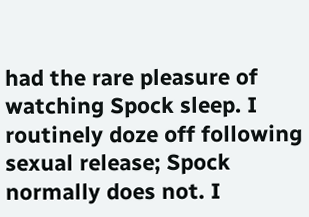had the rare pleasure of watching Spock sleep. I routinely doze off following sexual release; Spock normally does not. I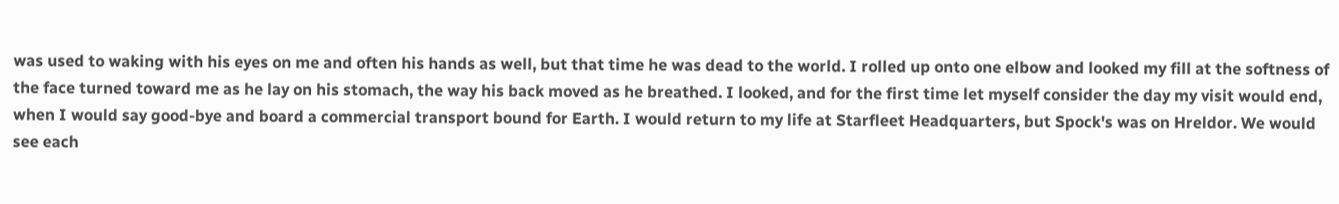was used to waking with his eyes on me and often his hands as well, but that time he was dead to the world. I rolled up onto one elbow and looked my fill at the softness of the face turned toward me as he lay on his stomach, the way his back moved as he breathed. I looked, and for the first time let myself consider the day my visit would end, when I would say good-bye and board a commercial transport bound for Earth. I would return to my life at Starfleet Headquarters, but Spock's was on Hreldor. We would see each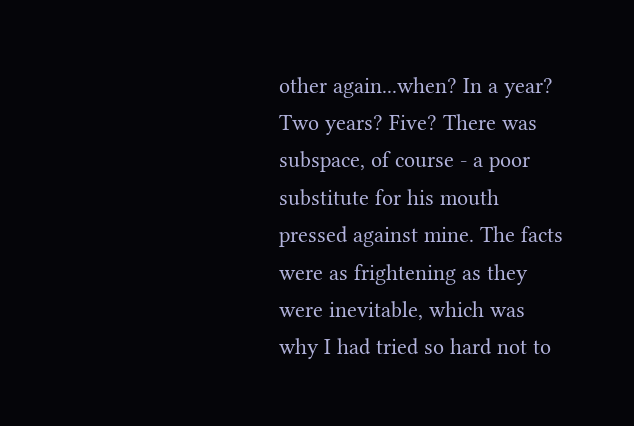other again...when? In a year? Two years? Five? There was subspace, of course - a poor substitute for his mouth pressed against mine. The facts were as frightening as they were inevitable, which was why I had tried so hard not to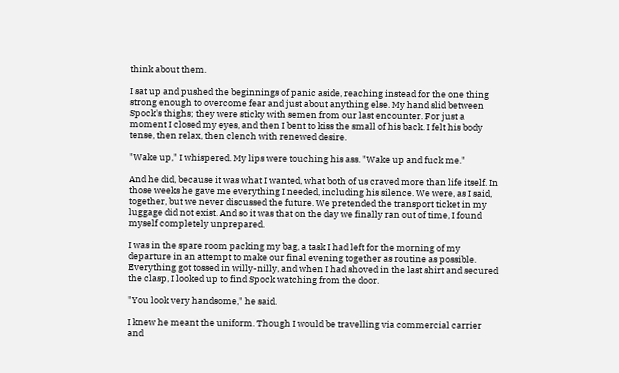think about them.

I sat up and pushed the beginnings of panic aside, reaching instead for the one thing strong enough to overcome fear and just about anything else. My hand slid between Spock's thighs; they were sticky with semen from our last encounter. For just a moment I closed my eyes, and then I bent to kiss the small of his back. I felt his body tense, then relax, then clench with renewed desire.

"Wake up," I whispered. My lips were touching his ass. "Wake up and fuck me."

And he did, because it was what I wanted, what both of us craved more than life itself. In those weeks he gave me everything I needed, including his silence. We were, as I said, together, but we never discussed the future. We pretended the transport ticket in my luggage did not exist. And so it was that on the day we finally ran out of time, I found myself completely unprepared.

I was in the spare room packing my bag, a task I had left for the morning of my departure in an attempt to make our final evening together as routine as possible. Everything got tossed in willy-nilly, and when I had shoved in the last shirt and secured the clasp, I looked up to find Spock watching from the door.

"You look very handsome," he said.

I knew he meant the uniform. Though I would be travelling via commercial carrier and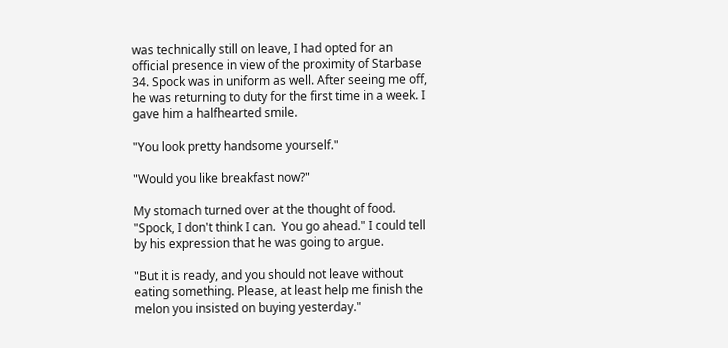was technically still on leave, I had opted for an official presence in view of the proximity of Starbase 34. Spock was in uniform as well. After seeing me off, he was returning to duty for the first time in a week. I gave him a halfhearted smile.

"You look pretty handsome yourself."

"Would you like breakfast now?"

My stomach turned over at the thought of food. "Spock, I don't think I can.  You go ahead." I could tell by his expression that he was going to argue.

"But it is ready, and you should not leave without eating something. Please, at least help me finish the melon you insisted on buying yesterday."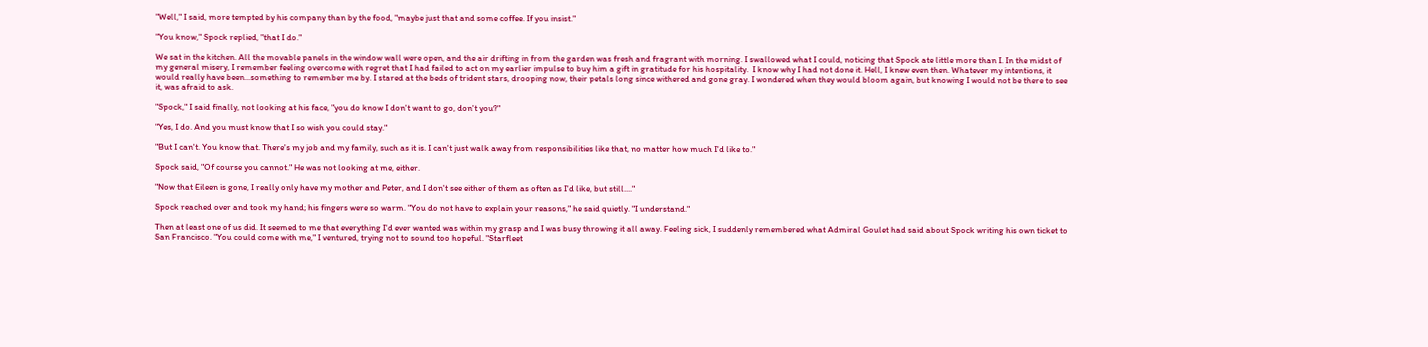"Well," I said, more tempted by his company than by the food, "maybe just that and some coffee. If you insist."

"You know," Spock replied, "that I do."

We sat in the kitchen. All the movable panels in the window wall were open, and the air drifting in from the garden was fresh and fragrant with morning. I swallowed what I could, noticing that Spock ate little more than I. In the midst of my general misery, I remember feeling overcome with regret that I had failed to act on my earlier impulse to buy him a gift in gratitude for his hospitality.  I know why I had not done it. Hell, I knew even then. Whatever my intentions, it would really have been...something to remember me by. I stared at the beds of trident stars, drooping now, their petals long since withered and gone gray. I wondered when they would bloom again, but knowing I would not be there to see it, was afraid to ask.

"Spock," I said finally, not looking at his face, "you do know I don't want to go, don't you?"

"Yes, I do. And you must know that I so wish you could stay."

"But I can't. You know that. There's my job and my family, such as it is. I can't just walk away from responsibilities like that, no matter how much I'd like to."

Spock said, "Of course you cannot." He was not looking at me, either.

"Now that Eileen is gone, I really only have my mother and Peter, and I don't see either of them as often as I'd like, but still...."

Spock reached over and took my hand; his fingers were so warm. "You do not have to explain your reasons," he said quietly. "I understand."

Then at least one of us did. It seemed to me that everything I'd ever wanted was within my grasp and I was busy throwing it all away. Feeling sick, I suddenly remembered what Admiral Goulet had said about Spock writing his own ticket to San Francisco. "You could come with me," I ventured, trying not to sound too hopeful. "Starfleet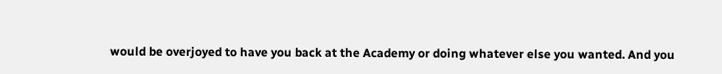would be overjoyed to have you back at the Academy or doing whatever else you wanted. And you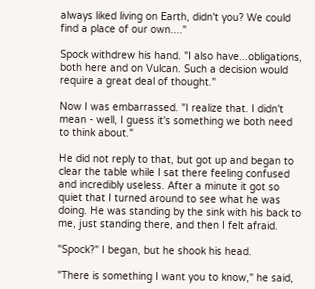always liked living on Earth, didn't you? We could find a place of our own...."

Spock withdrew his hand. "I also have...obligations, both here and on Vulcan. Such a decision would require a great deal of thought."

Now I was embarrassed. "I realize that. I didn't mean - well, I guess it's something we both need to think about."

He did not reply to that, but got up and began to clear the table while I sat there feeling confused and incredibly useless. After a minute it got so quiet that I turned around to see what he was doing. He was standing by the sink with his back to me, just standing there, and then I felt afraid.

"Spock?" I began, but he shook his head.

"There is something I want you to know," he said,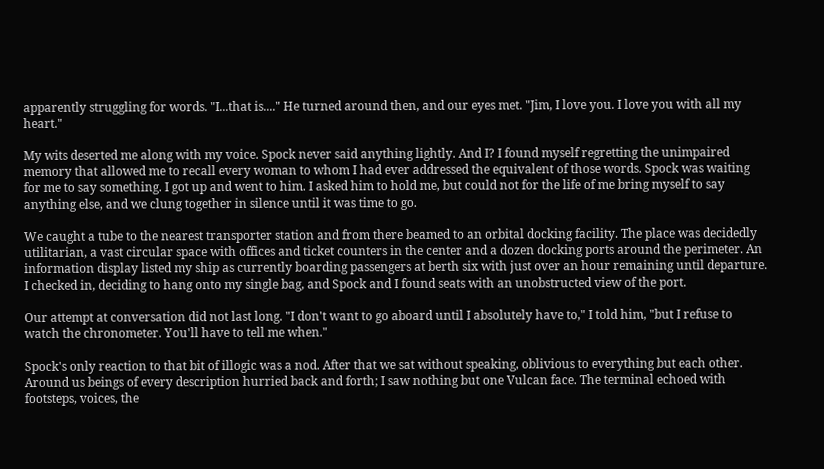apparently struggling for words. "I...that is...." He turned around then, and our eyes met. "Jim, I love you. I love you with all my heart."

My wits deserted me along with my voice. Spock never said anything lightly. And I? I found myself regretting the unimpaired memory that allowed me to recall every woman to whom I had ever addressed the equivalent of those words. Spock was waiting for me to say something. I got up and went to him. I asked him to hold me, but could not for the life of me bring myself to say anything else, and we clung together in silence until it was time to go.

We caught a tube to the nearest transporter station and from there beamed to an orbital docking facility. The place was decidedly utilitarian, a vast circular space with offices and ticket counters in the center and a dozen docking ports around the perimeter. An information display listed my ship as currently boarding passengers at berth six with just over an hour remaining until departure. I checked in, deciding to hang onto my single bag, and Spock and I found seats with an unobstructed view of the port.

Our attempt at conversation did not last long. "I don't want to go aboard until I absolutely have to," I told him, "but I refuse to watch the chronometer. You'll have to tell me when."

Spock's only reaction to that bit of illogic was a nod. After that we sat without speaking, oblivious to everything but each other. Around us beings of every description hurried back and forth; I saw nothing but one Vulcan face. The terminal echoed with footsteps, voices, the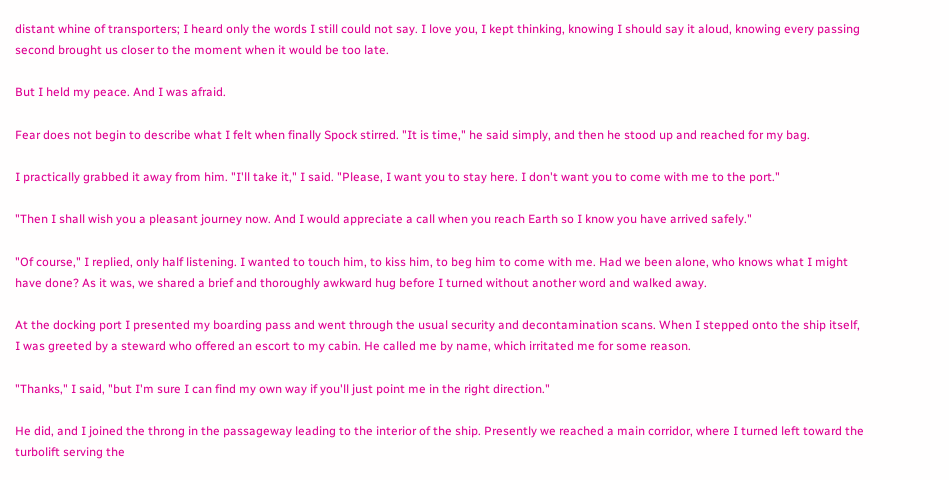distant whine of transporters; I heard only the words I still could not say. I love you, I kept thinking, knowing I should say it aloud, knowing every passing second brought us closer to the moment when it would be too late.

But I held my peace. And I was afraid.

Fear does not begin to describe what I felt when finally Spock stirred. "It is time," he said simply, and then he stood up and reached for my bag.

I practically grabbed it away from him. "I'll take it," I said. "Please, I want you to stay here. I don't want you to come with me to the port."

"Then I shall wish you a pleasant journey now. And I would appreciate a call when you reach Earth so I know you have arrived safely."

"Of course," I replied, only half listening. I wanted to touch him, to kiss him, to beg him to come with me. Had we been alone, who knows what I might have done? As it was, we shared a brief and thoroughly awkward hug before I turned without another word and walked away.

At the docking port I presented my boarding pass and went through the usual security and decontamination scans. When I stepped onto the ship itself, I was greeted by a steward who offered an escort to my cabin. He called me by name, which irritated me for some reason.

"Thanks," I said, "but I'm sure I can find my own way if you'll just point me in the right direction."

He did, and I joined the throng in the passageway leading to the interior of the ship. Presently we reached a main corridor, where I turned left toward the turbolift serving the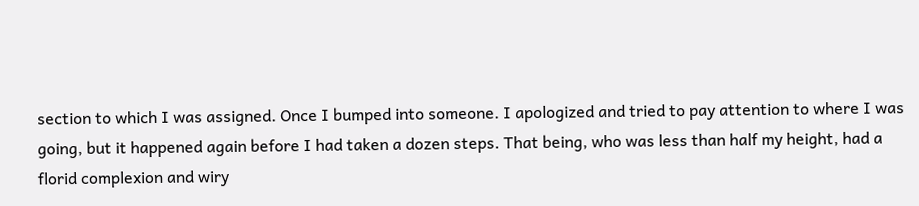section to which I was assigned. Once I bumped into someone. I apologized and tried to pay attention to where I was going, but it happened again before I had taken a dozen steps. That being, who was less than half my height, had a florid complexion and wiry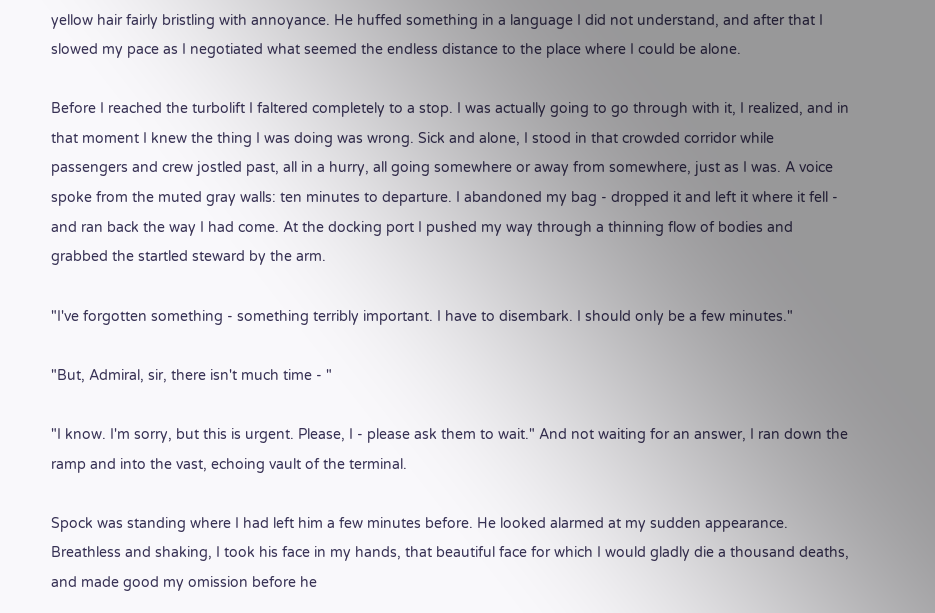yellow hair fairly bristling with annoyance. He huffed something in a language I did not understand, and after that I slowed my pace as I negotiated what seemed the endless distance to the place where I could be alone.

Before I reached the turbolift I faltered completely to a stop. I was actually going to go through with it, I realized, and in that moment I knew the thing I was doing was wrong. Sick and alone, I stood in that crowded corridor while passengers and crew jostled past, all in a hurry, all going somewhere or away from somewhere, just as I was. A voice spoke from the muted gray walls: ten minutes to departure. I abandoned my bag - dropped it and left it where it fell - and ran back the way I had come. At the docking port I pushed my way through a thinning flow of bodies and grabbed the startled steward by the arm.

"I've forgotten something - something terribly important. I have to disembark. I should only be a few minutes."

"But, Admiral, sir, there isn't much time - "

"I know. I'm sorry, but this is urgent. Please, I - please ask them to wait." And not waiting for an answer, I ran down the ramp and into the vast, echoing vault of the terminal.

Spock was standing where I had left him a few minutes before. He looked alarmed at my sudden appearance. Breathless and shaking, I took his face in my hands, that beautiful face for which I would gladly die a thousand deaths, and made good my omission before he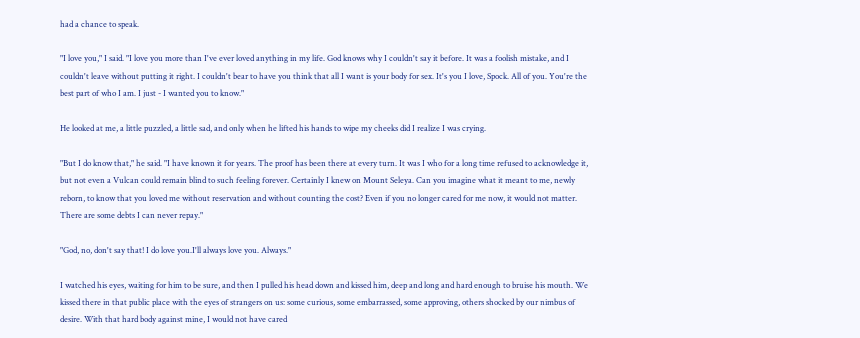had a chance to speak.

"I love you," I said. "I love you more than I've ever loved anything in my life. God knows why I couldn't say it before. It was a foolish mistake, and I couldn't leave without putting it right. I couldn't bear to have you think that all I want is your body for sex. It's you I love, Spock. All of you. You're the best part of who I am. I just - I wanted you to know."

He looked at me, a little puzzled, a little sad, and only when he lifted his hands to wipe my cheeks did I realize I was crying.

"But I do know that," he said. "I have known it for years. The proof has been there at every turn. It was I who for a long time refused to acknowledge it, but not even a Vulcan could remain blind to such feeling forever. Certainly I knew on Mount Seleya. Can you imagine what it meant to me, newly reborn, to know that you loved me without reservation and without counting the cost? Even if you no longer cared for me now, it would not matter. There are some debts I can never repay."

"God, no, don't say that! I do love you.I'll always love you. Always."

I watched his eyes, waiting for him to be sure, and then I pulled his head down and kissed him, deep and long and hard enough to bruise his mouth. We kissed there in that public place with the eyes of strangers on us: some curious, some embarrassed, some approving, others shocked by our nimbus of desire. With that hard body against mine, I would not have cared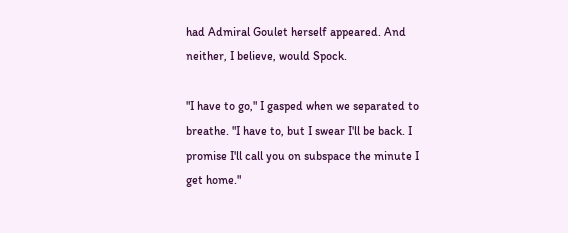had Admiral Goulet herself appeared. And neither, I believe, would Spock.

"I have to go," I gasped when we separated to breathe. "I have to, but I swear I'll be back. I promise I'll call you on subspace the minute I get home."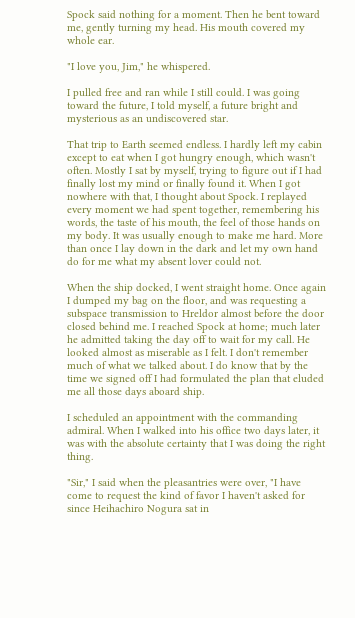Spock said nothing for a moment. Then he bent toward me, gently turning my head. His mouth covered my whole ear.

"I love you, Jim," he whispered.

I pulled free and ran while I still could. I was going toward the future, I told myself, a future bright and mysterious as an undiscovered star.

That trip to Earth seemed endless. I hardly left my cabin except to eat when I got hungry enough, which wasn't often. Mostly I sat by myself, trying to figure out if I had finally lost my mind or finally found it. When I got nowhere with that, I thought about Spock. I replayed every moment we had spent together, remembering his words, the taste of his mouth, the feel of those hands on my body. It was usually enough to make me hard. More than once I lay down in the dark and let my own hand do for me what my absent lover could not.

When the ship docked, I went straight home. Once again I dumped my bag on the floor, and was requesting a subspace transmission to Hreldor almost before the door closed behind me. I reached Spock at home; much later he admitted taking the day off to wait for my call. He looked almost as miserable as I felt. I don't remember much of what we talked about. I do know that by the time we signed off I had formulated the plan that eluded me all those days aboard ship.

I scheduled an appointment with the commanding admiral. When I walked into his office two days later, it was with the absolute certainty that I was doing the right thing.

"Sir," I said when the pleasantries were over, "I have come to request the kind of favor I haven't asked for since Heihachiro Nogura sat in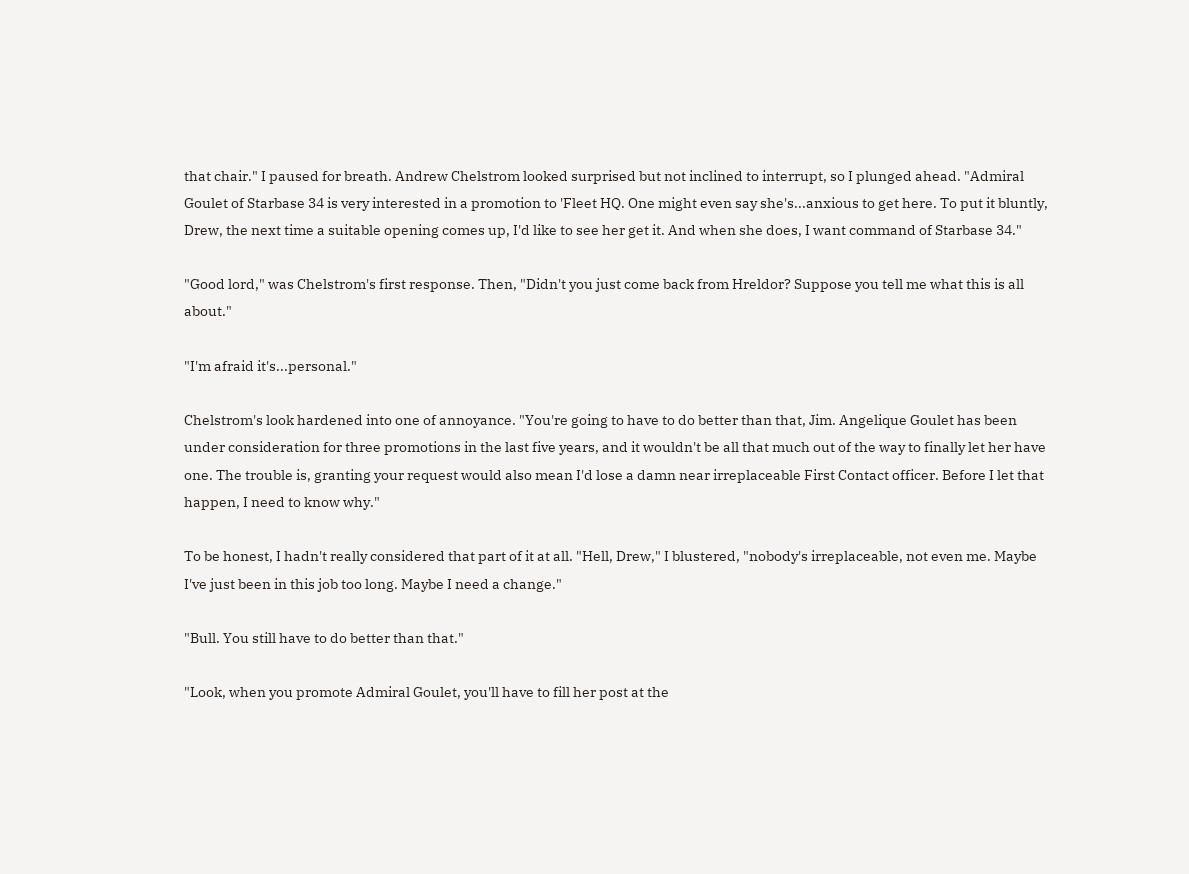that chair." I paused for breath. Andrew Chelstrom looked surprised but not inclined to interrupt, so I plunged ahead. "Admiral Goulet of Starbase 34 is very interested in a promotion to 'Fleet HQ. One might even say she's...anxious to get here. To put it bluntly, Drew, the next time a suitable opening comes up, I'd like to see her get it. And when she does, I want command of Starbase 34."

"Good lord," was Chelstrom's first response. Then, "Didn't you just come back from Hreldor? Suppose you tell me what this is all about."

"I'm afraid it's...personal."

Chelstrom's look hardened into one of annoyance. "You're going to have to do better than that, Jim. Angelique Goulet has been under consideration for three promotions in the last five years, and it wouldn't be all that much out of the way to finally let her have one. The trouble is, granting your request would also mean I'd lose a damn near irreplaceable First Contact officer. Before I let that happen, I need to know why."

To be honest, I hadn't really considered that part of it at all. "Hell, Drew," I blustered, "nobody's irreplaceable, not even me. Maybe I've just been in this job too long. Maybe I need a change."

"Bull. You still have to do better than that."

"Look, when you promote Admiral Goulet, you'll have to fill her post at the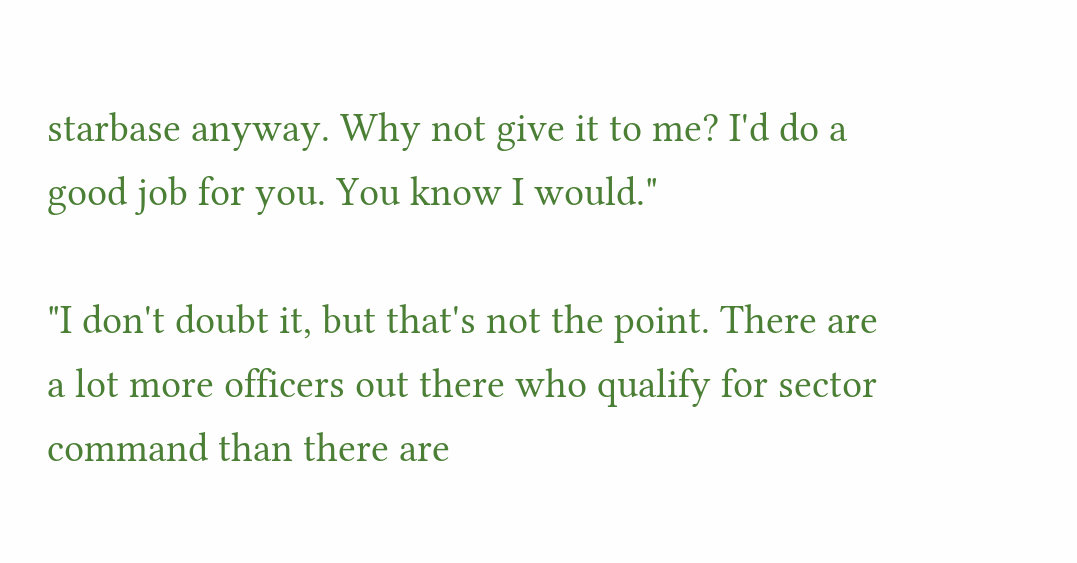starbase anyway. Why not give it to me? I'd do a good job for you. You know I would."

"I don't doubt it, but that's not the point. There are a lot more officers out there who qualify for sector command than there are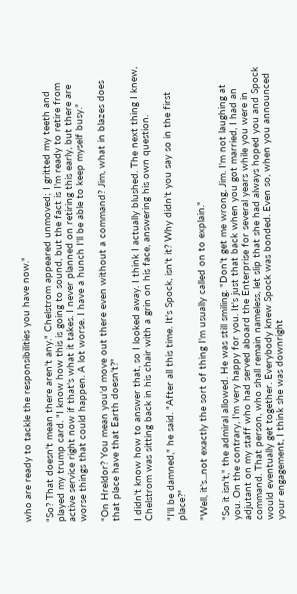who are ready to tackle the responsibilities you have now."

"So? That doesn't mean there aren't any." Chelstrom appeared unmoved; I gritted my teeth and played my trump card. "I know how this is going to sound, but the fact is I'm ready to retire from active service right now if that's what it takes. I never planned on retiring this early, but there are worse things that could happen. A lot worse. I have a hunch I'll be able to keep myself busy."

"On Hreldor? You mean you'd move out there even without a command? Jim, what in blazes does that place have that Earth doesn't?"

I didn't know how to answer that, so I looked away. I think I actually blushed. The next thing I knew, Chelstrom was sitting back in his chair with a grin on his face, answering his own question.

"I'll be damned," he said. "After all this time. It's Spock, isn't it? Why didn't you say so in the first place?"

"Well, it's...not exactly the sort of thing I'm usually called on to explain."

"So it isn't," the admiral allowed. He was still smiling. "Don't get me wrong, Jim. I'm not laughing at you. On the contrary, I'm very happy for you. It's just that back when you got married, I had an adjutant on my staff who had served aboard the Enterprise for several years while you were in command. That person, who shall remain nameless, let slip that she had always hoped you and Spock would eventually get together. Everybody knew Spock was bonded. Even so, when you announced your engagement, I think she was downright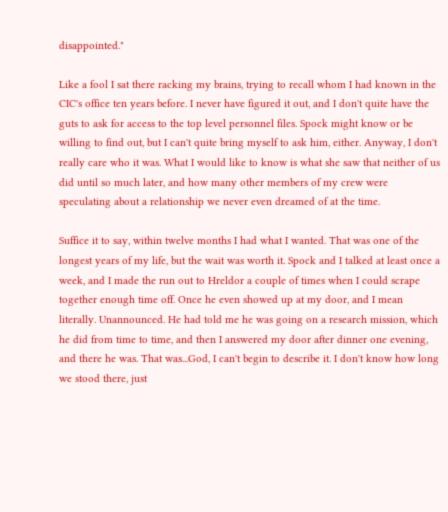disappointed."

Like a fool I sat there racking my brains, trying to recall whom I had known in the CIC's office ten years before. I never have figured it out, and I don't quite have the guts to ask for access to the top level personnel files. Spock might know or be willing to find out, but I can't quite bring myself to ask him, either. Anyway, I don't really care who it was. What I would like to know is what she saw that neither of us did until so much later, and how many other members of my crew were speculating about a relationship we never even dreamed of at the time.

Suffice it to say, within twelve months I had what I wanted. That was one of the longest years of my life, but the wait was worth it. Spock and I talked at least once a week, and I made the run out to Hreldor a couple of times when I could scrape together enough time off. Once he even showed up at my door, and I mean literally. Unannounced. He had told me he was going on a research mission, which he did from time to time, and then I answered my door after dinner one evening, and there he was. That was...God, I can't begin to describe it. I don't know how long we stood there, just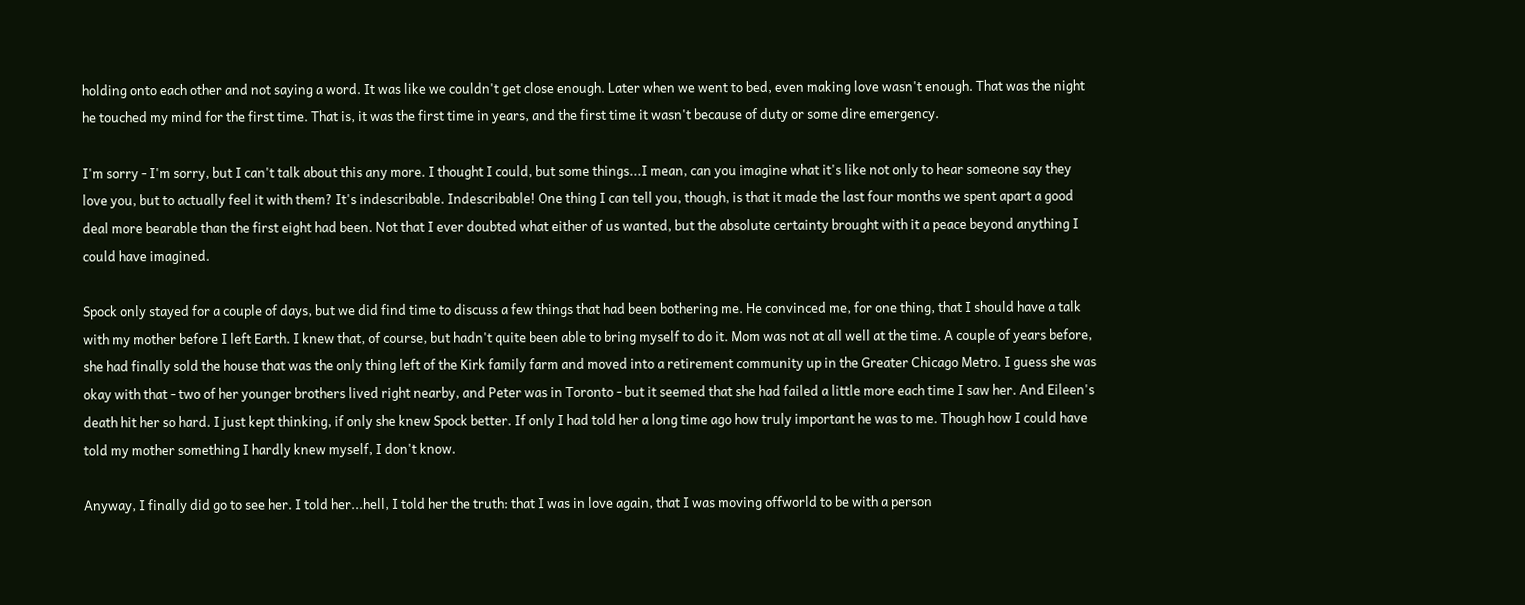holding onto each other and not saying a word. It was like we couldn't get close enough. Later when we went to bed, even making love wasn't enough. That was the night he touched my mind for the first time. That is, it was the first time in years, and the first time it wasn't because of duty or some dire emergency.

I'm sorry - I'm sorry, but I can't talk about this any more. I thought I could, but some things...I mean, can you imagine what it's like not only to hear someone say they love you, but to actually feel it with them? It's indescribable. Indescribable! One thing I can tell you, though, is that it made the last four months we spent apart a good deal more bearable than the first eight had been. Not that I ever doubted what either of us wanted, but the absolute certainty brought with it a peace beyond anything I could have imagined.

Spock only stayed for a couple of days, but we did find time to discuss a few things that had been bothering me. He convinced me, for one thing, that I should have a talk with my mother before I left Earth. I knew that, of course, but hadn't quite been able to bring myself to do it. Mom was not at all well at the time. A couple of years before, she had finally sold the house that was the only thing left of the Kirk family farm and moved into a retirement community up in the Greater Chicago Metro. I guess she was okay with that - two of her younger brothers lived right nearby, and Peter was in Toronto - but it seemed that she had failed a little more each time I saw her. And Eileen's death hit her so hard. I just kept thinking, if only she knew Spock better. If only I had told her a long time ago how truly important he was to me. Though how I could have told my mother something I hardly knew myself, I don't know.

Anyway, I finally did go to see her. I told her...hell, I told her the truth: that I was in love again, that I was moving offworld to be with a person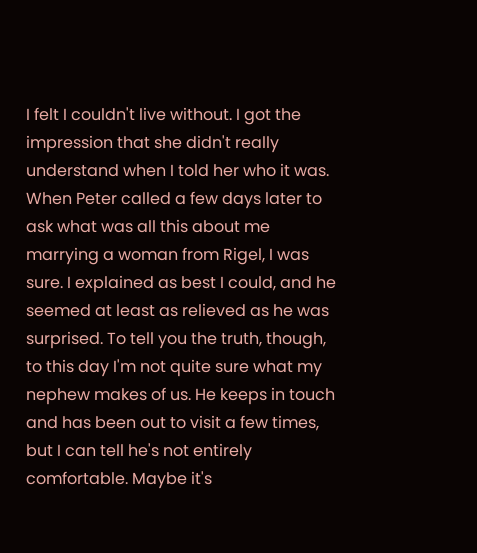I felt I couldn't live without. I got the impression that she didn't really understand when I told her who it was. When Peter called a few days later to ask what was all this about me marrying a woman from Rigel, I was sure. I explained as best I could, and he seemed at least as relieved as he was surprised. To tell you the truth, though, to this day I'm not quite sure what my nephew makes of us. He keeps in touch and has been out to visit a few times, but I can tell he's not entirely comfortable. Maybe it's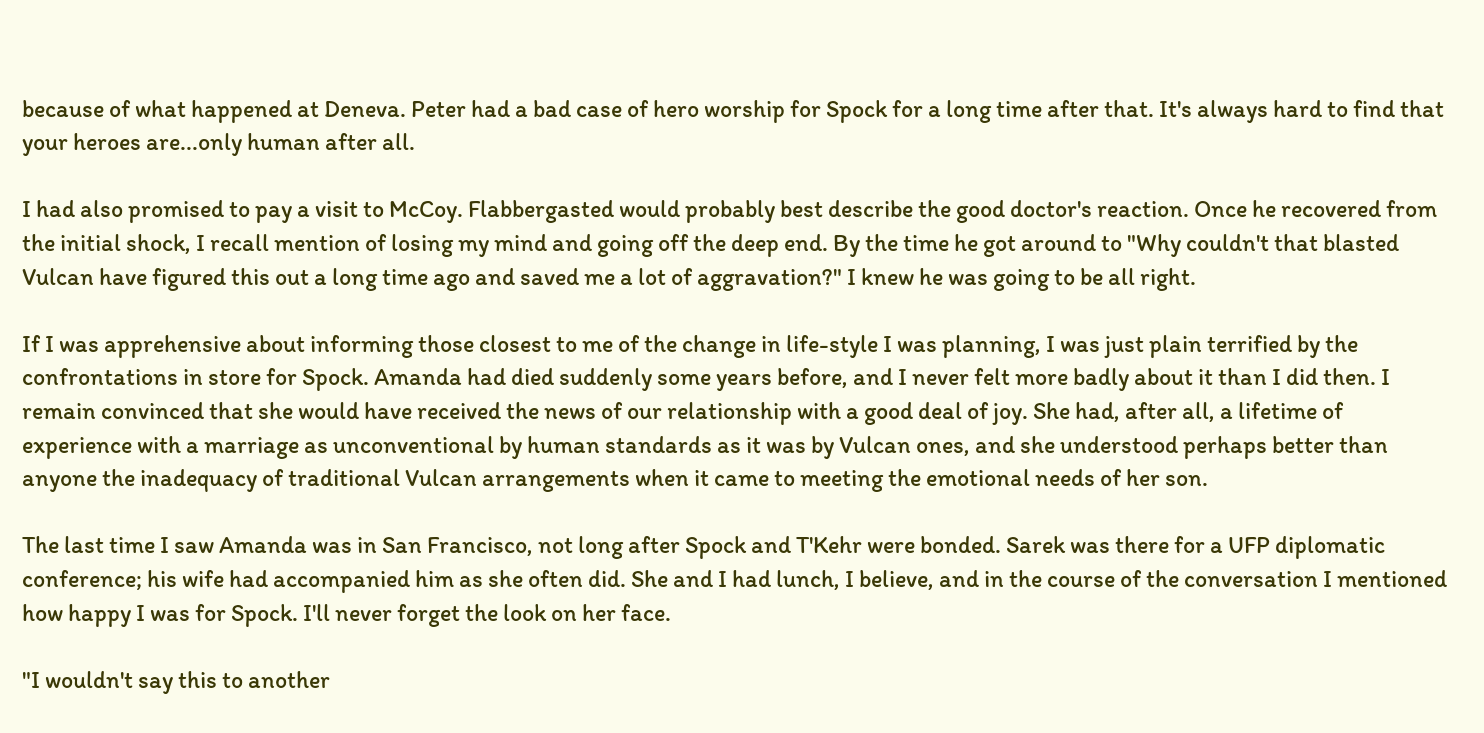because of what happened at Deneva. Peter had a bad case of hero worship for Spock for a long time after that. It's always hard to find that your heroes are...only human after all.

I had also promised to pay a visit to McCoy. Flabbergasted would probably best describe the good doctor's reaction. Once he recovered from the initial shock, I recall mention of losing my mind and going off the deep end. By the time he got around to "Why couldn't that blasted Vulcan have figured this out a long time ago and saved me a lot of aggravation?" I knew he was going to be all right.

If I was apprehensive about informing those closest to me of the change in life-style I was planning, I was just plain terrified by the confrontations in store for Spock. Amanda had died suddenly some years before, and I never felt more badly about it than I did then. I remain convinced that she would have received the news of our relationship with a good deal of joy. She had, after all, a lifetime of experience with a marriage as unconventional by human standards as it was by Vulcan ones, and she understood perhaps better than anyone the inadequacy of traditional Vulcan arrangements when it came to meeting the emotional needs of her son.

The last time I saw Amanda was in San Francisco, not long after Spock and T'Kehr were bonded. Sarek was there for a UFP diplomatic conference; his wife had accompanied him as she often did. She and I had lunch, I believe, and in the course of the conversation I mentioned how happy I was for Spock. I'll never forget the look on her face.

"I wouldn't say this to another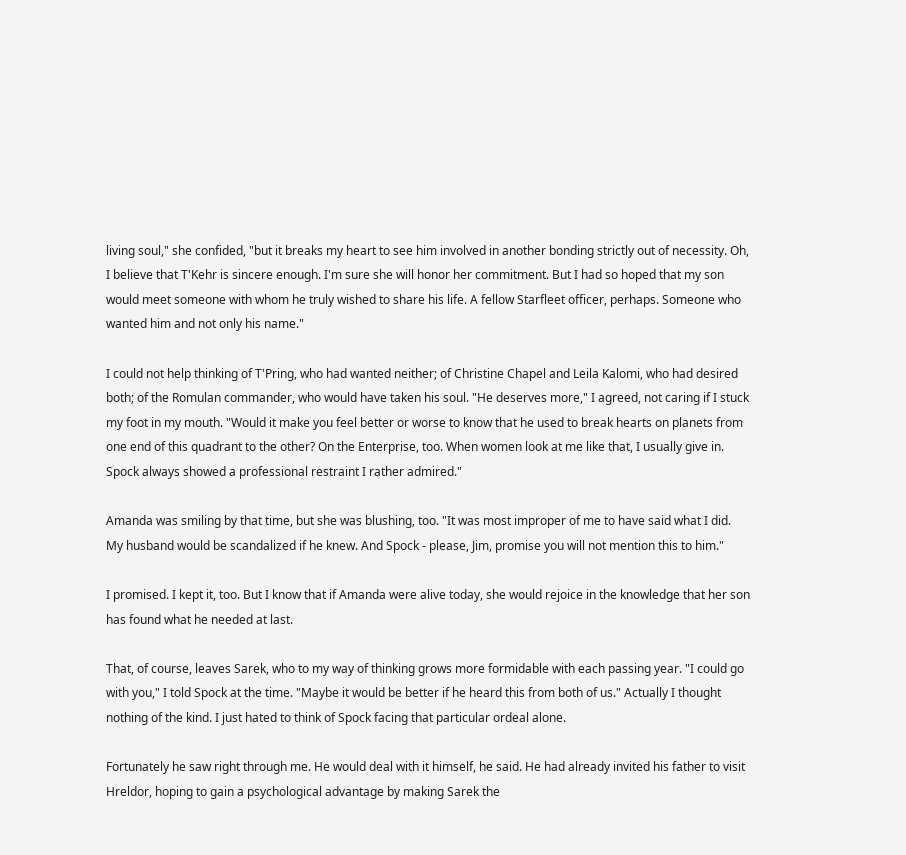living soul," she confided, "but it breaks my heart to see him involved in another bonding strictly out of necessity. Oh, I believe that T'Kehr is sincere enough. I'm sure she will honor her commitment. But I had so hoped that my son would meet someone with whom he truly wished to share his life. A fellow Starfleet officer, perhaps. Someone who wanted him and not only his name."

I could not help thinking of T'Pring, who had wanted neither; of Christine Chapel and Leila Kalomi, who had desired both; of the Romulan commander, who would have taken his soul. "He deserves more," I agreed, not caring if I stuck my foot in my mouth. "Would it make you feel better or worse to know that he used to break hearts on planets from one end of this quadrant to the other? On the Enterprise, too. When women look at me like that, I usually give in. Spock always showed a professional restraint I rather admired."

Amanda was smiling by that time, but she was blushing, too. "It was most improper of me to have said what I did. My husband would be scandalized if he knew. And Spock - please, Jim, promise you will not mention this to him."

I promised. I kept it, too. But I know that if Amanda were alive today, she would rejoice in the knowledge that her son has found what he needed at last.

That, of course, leaves Sarek, who to my way of thinking grows more formidable with each passing year. "I could go with you," I told Spock at the time. "Maybe it would be better if he heard this from both of us." Actually I thought nothing of the kind. I just hated to think of Spock facing that particular ordeal alone.

Fortunately he saw right through me. He would deal with it himself, he said. He had already invited his father to visit Hreldor, hoping to gain a psychological advantage by making Sarek the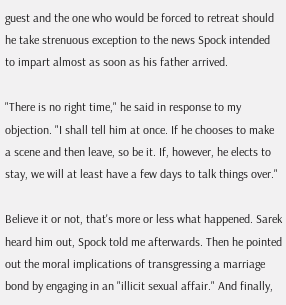guest and the one who would be forced to retreat should he take strenuous exception to the news Spock intended to impart almost as soon as his father arrived.

"There is no right time," he said in response to my objection. "I shall tell him at once. If he chooses to make a scene and then leave, so be it. If, however, he elects to stay, we will at least have a few days to talk things over."

Believe it or not, that's more or less what happened. Sarek heard him out, Spock told me afterwards. Then he pointed out the moral implications of transgressing a marriage bond by engaging in an "illicit sexual affair." And finally,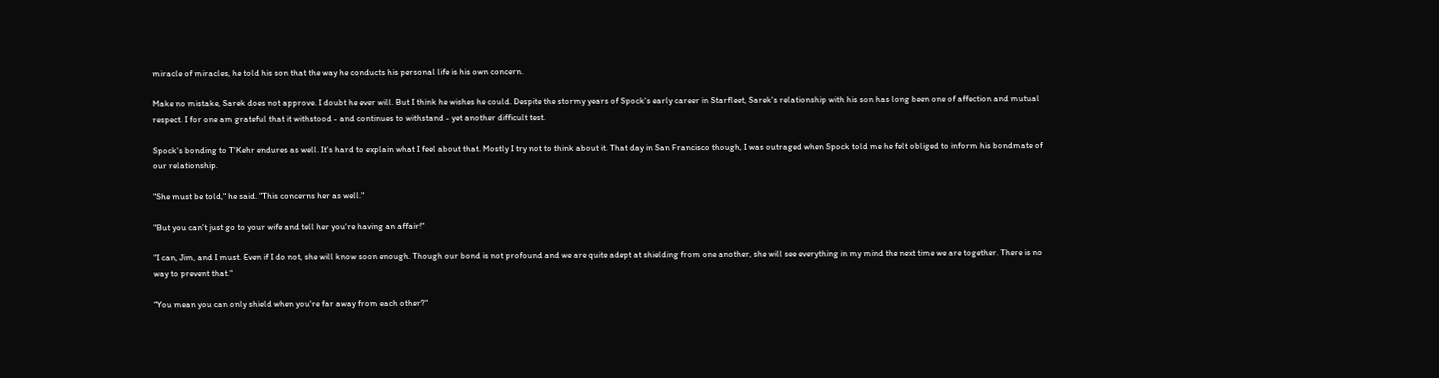miracle of miracles, he told his son that the way he conducts his personal life is his own concern.

Make no mistake, Sarek does not approve. I doubt he ever will. But I think he wishes he could. Despite the stormy years of Spock's early career in Starfleet, Sarek's relationship with his son has long been one of affection and mutual respect. I for one am grateful that it withstood - and continues to withstand - yet another difficult test.

Spock's bonding to T'Kehr endures as well. It's hard to explain what I feel about that. Mostly I try not to think about it. That day in San Francisco though, I was outraged when Spock told me he felt obliged to inform his bondmate of our relationship.

"She must be told," he said. "This concerns her as well."

"But you can't just go to your wife and tell her you're having an affair!"

"I can, Jim, and I must. Even if I do not, she will know soon enough. Though our bond is not profound and we are quite adept at shielding from one another, she will see everything in my mind the next time we are together. There is no way to prevent that."

"You mean you can only shield when you're far away from each other?"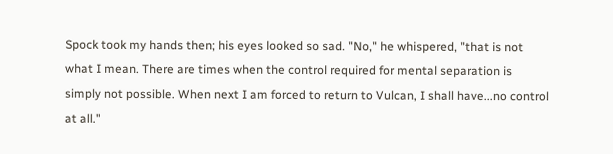Spock took my hands then; his eyes looked so sad. "No," he whispered, "that is not what I mean. There are times when the control required for mental separation is simply not possible. When next I am forced to return to Vulcan, I shall have...no control at all."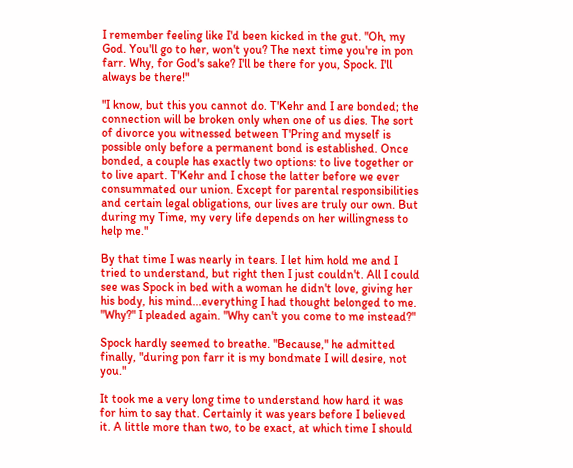I remember feeling like I'd been kicked in the gut. "Oh, my God. You'll go to her, won't you? The next time you're in pon farr. Why, for God's sake? I'll be there for you, Spock. I'll always be there!"

"I know, but this you cannot do. T'Kehr and I are bonded; the connection will be broken only when one of us dies. The sort of divorce you witnessed between T'Pring and myself is possible only before a permanent bond is established. Once bonded, a couple has exactly two options: to live together or to live apart. T'Kehr and I chose the latter before we ever consummated our union. Except for parental responsibilities and certain legal obligations, our lives are truly our own. But during my Time, my very life depends on her willingness to help me."

By that time I was nearly in tears. I let him hold me and I tried to understand, but right then I just couldn't. All I could see was Spock in bed with a woman he didn't love, giving her his body, his mind...everything I had thought belonged to me. "Why?" I pleaded again. "Why can't you come to me instead?"

Spock hardly seemed to breathe. "Because," he admitted finally, "during pon farr it is my bondmate I will desire, not you."

It took me a very long time to understand how hard it was for him to say that. Certainly it was years before I believed it. A little more than two, to be exact, at which time I should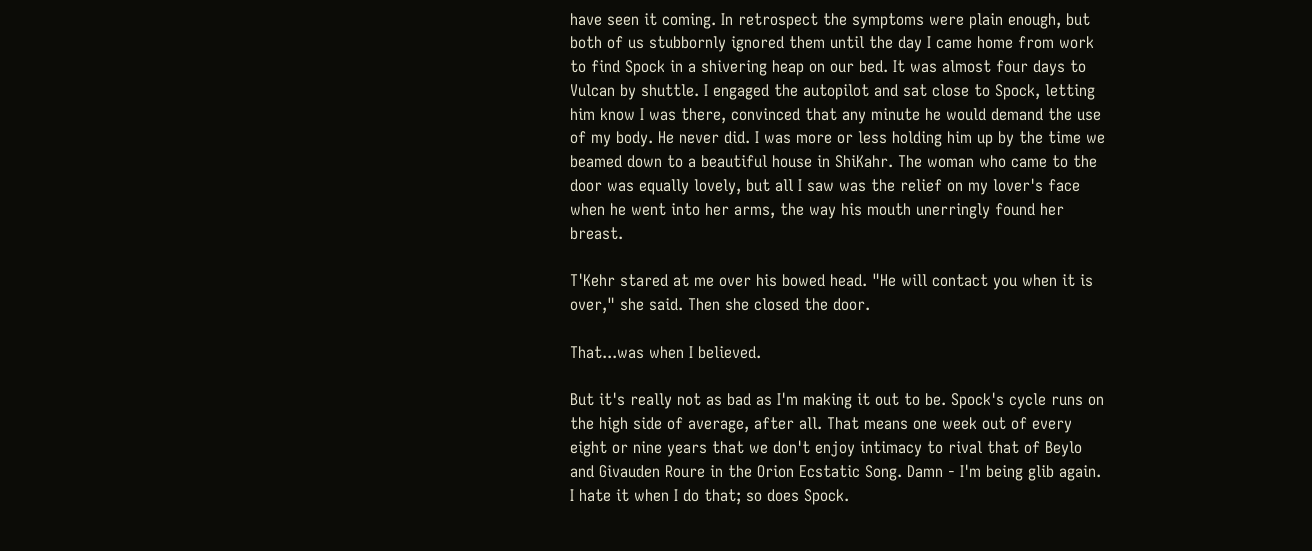have seen it coming. In retrospect the symptoms were plain enough, but both of us stubbornly ignored them until the day I came home from work to find Spock in a shivering heap on our bed. It was almost four days to Vulcan by shuttle. I engaged the autopilot and sat close to Spock, letting him know I was there, convinced that any minute he would demand the use of my body. He never did. I was more or less holding him up by the time we beamed down to a beautiful house in ShiKahr. The woman who came to the door was equally lovely, but all I saw was the relief on my lover's face when he went into her arms, the way his mouth unerringly found her breast.

T'Kehr stared at me over his bowed head. "He will contact you when it is over," she said. Then she closed the door.

That...was when I believed.

But it's really not as bad as I'm making it out to be. Spock's cycle runs on the high side of average, after all. That means one week out of every eight or nine years that we don't enjoy intimacy to rival that of Beylo and Givauden Roure in the Orion Ecstatic Song. Damn - I'm being glib again. I hate it when I do that; so does Spock.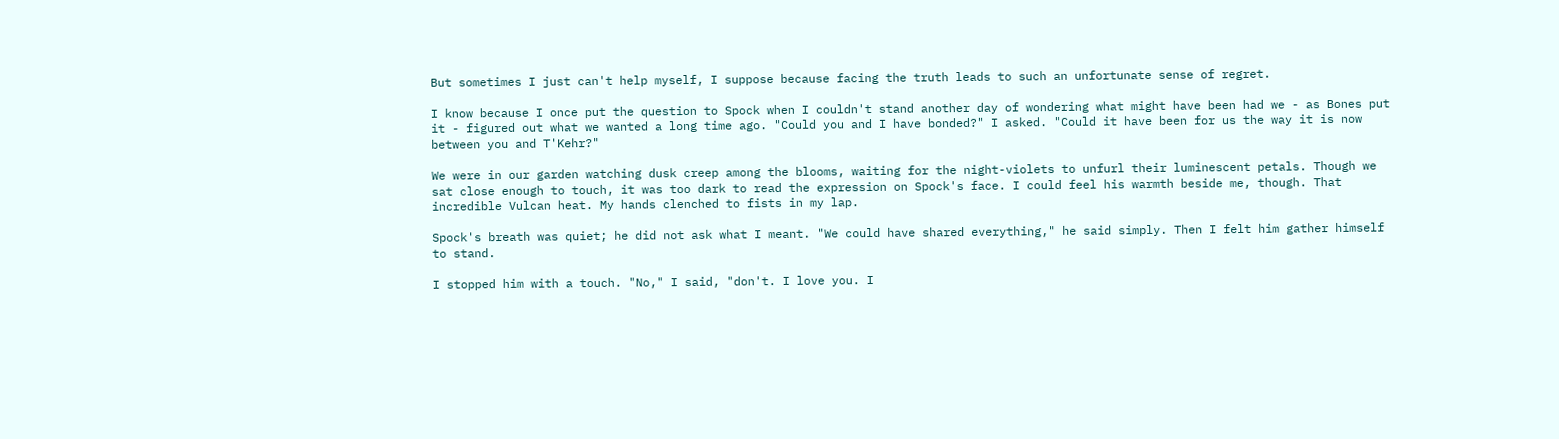But sometimes I just can't help myself, I suppose because facing the truth leads to such an unfortunate sense of regret.

I know because I once put the question to Spock when I couldn't stand another day of wondering what might have been had we - as Bones put it - figured out what we wanted a long time ago. "Could you and I have bonded?" I asked. "Could it have been for us the way it is now between you and T'Kehr?"

We were in our garden watching dusk creep among the blooms, waiting for the night-violets to unfurl their luminescent petals. Though we sat close enough to touch, it was too dark to read the expression on Spock's face. I could feel his warmth beside me, though. That incredible Vulcan heat. My hands clenched to fists in my lap.

Spock's breath was quiet; he did not ask what I meant. "We could have shared everything," he said simply. Then I felt him gather himself to stand.

I stopped him with a touch. "No," I said, "don't. I love you. I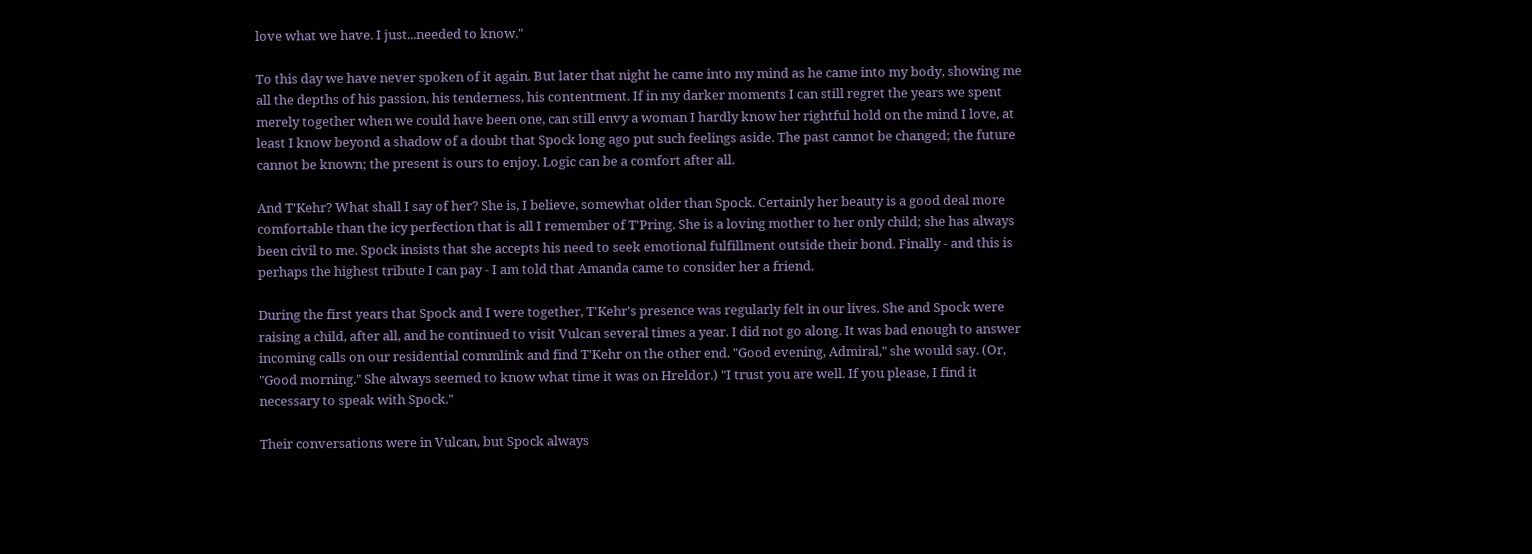love what we have. I just...needed to know."

To this day we have never spoken of it again. But later that night he came into my mind as he came into my body, showing me all the depths of his passion, his tenderness, his contentment. If in my darker moments I can still regret the years we spent merely together when we could have been one, can still envy a woman I hardly know her rightful hold on the mind I love, at least I know beyond a shadow of a doubt that Spock long ago put such feelings aside. The past cannot be changed; the future cannot be known; the present is ours to enjoy. Logic can be a comfort after all.

And T'Kehr? What shall I say of her? She is, I believe, somewhat older than Spock. Certainly her beauty is a good deal more comfortable than the icy perfection that is all I remember of T'Pring. She is a loving mother to her only child; she has always been civil to me. Spock insists that she accepts his need to seek emotional fulfillment outside their bond. Finally - and this is perhaps the highest tribute I can pay - I am told that Amanda came to consider her a friend.

During the first years that Spock and I were together, T'Kehr's presence was regularly felt in our lives. She and Spock were raising a child, after all, and he continued to visit Vulcan several times a year. I did not go along. It was bad enough to answer incoming calls on our residential commlink and find T'Kehr on the other end. "Good evening, Admiral," she would say. (Or, "Good morning." She always seemed to know what time it was on Hreldor.) "I trust you are well. If you please, I find it necessary to speak with Spock."

Their conversations were in Vulcan, but Spock always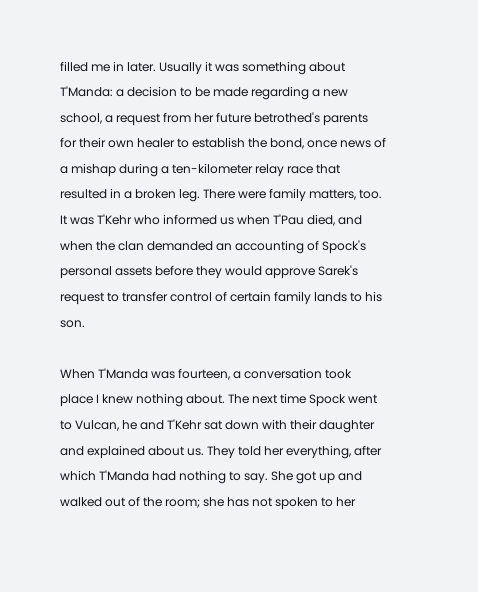filled me in later. Usually it was something about T'Manda: a decision to be made regarding a new school, a request from her future betrothed's parents for their own healer to establish the bond, once news of a mishap during a ten-kilometer relay race that resulted in a broken leg. There were family matters, too. It was T'Kehr who informed us when T'Pau died, and when the clan demanded an accounting of Spock's personal assets before they would approve Sarek's request to transfer control of certain family lands to his son.

When T'Manda was fourteen, a conversation took place I knew nothing about. The next time Spock went to Vulcan, he and T'Kehr sat down with their daughter and explained about us. They told her everything, after which T'Manda had nothing to say. She got up and walked out of the room; she has not spoken to her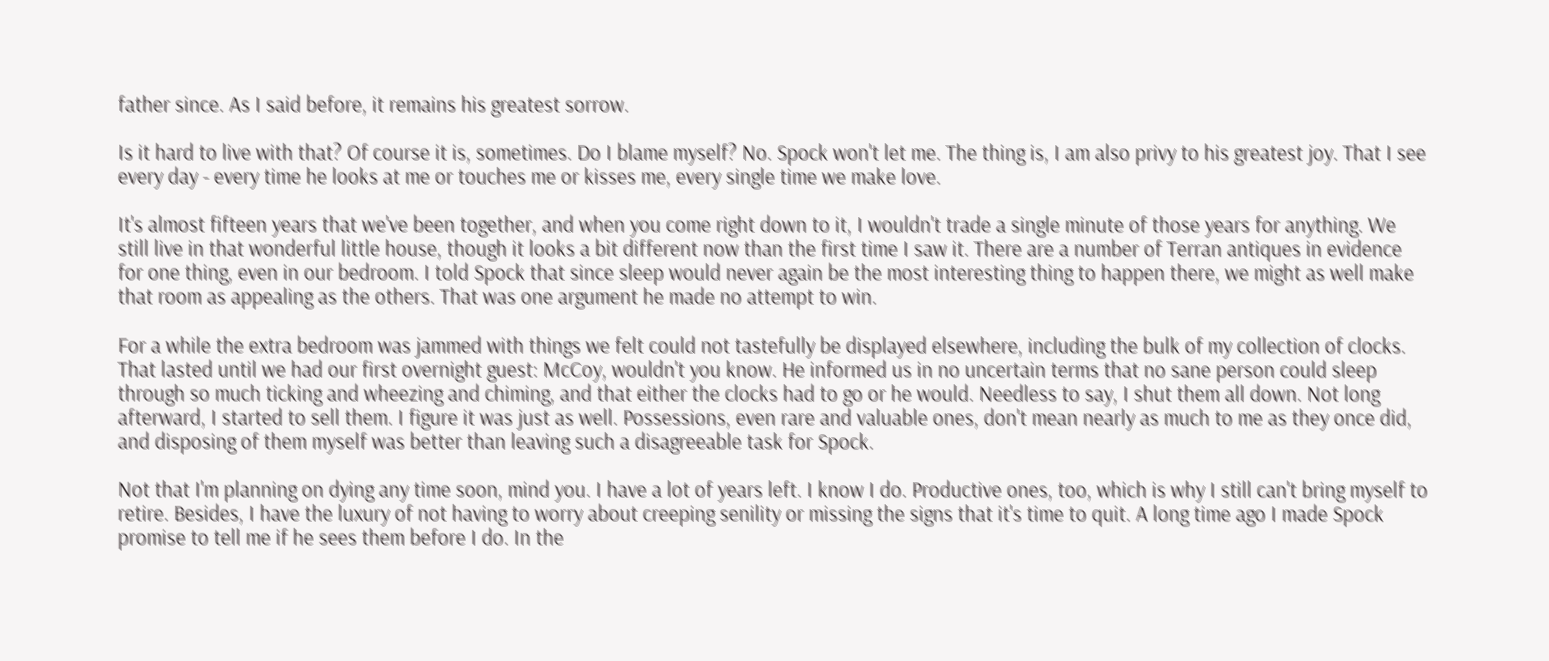father since. As I said before, it remains his greatest sorrow.

Is it hard to live with that? Of course it is, sometimes. Do I blame myself? No. Spock won't let me. The thing is, I am also privy to his greatest joy. That I see every day - every time he looks at me or touches me or kisses me, every single time we make love.

It's almost fifteen years that we've been together, and when you come right down to it, I wouldn't trade a single minute of those years for anything. We still live in that wonderful little house, though it looks a bit different now than the first time I saw it. There are a number of Terran antiques in evidence for one thing, even in our bedroom. I told Spock that since sleep would never again be the most interesting thing to happen there, we might as well make that room as appealing as the others. That was one argument he made no attempt to win.

For a while the extra bedroom was jammed with things we felt could not tastefully be displayed elsewhere, including the bulk of my collection of clocks. That lasted until we had our first overnight guest: McCoy, wouldn't you know. He informed us in no uncertain terms that no sane person could sleep through so much ticking and wheezing and chiming, and that either the clocks had to go or he would. Needless to say, I shut them all down. Not long afterward, I started to sell them. I figure it was just as well. Possessions, even rare and valuable ones, don't mean nearly as much to me as they once did, and disposing of them myself was better than leaving such a disagreeable task for Spock.

Not that I'm planning on dying any time soon, mind you. I have a lot of years left. I know I do. Productive ones, too, which is why I still can't bring myself to retire. Besides, I have the luxury of not having to worry about creeping senility or missing the signs that it's time to quit. A long time ago I made Spock promise to tell me if he sees them before I do. In the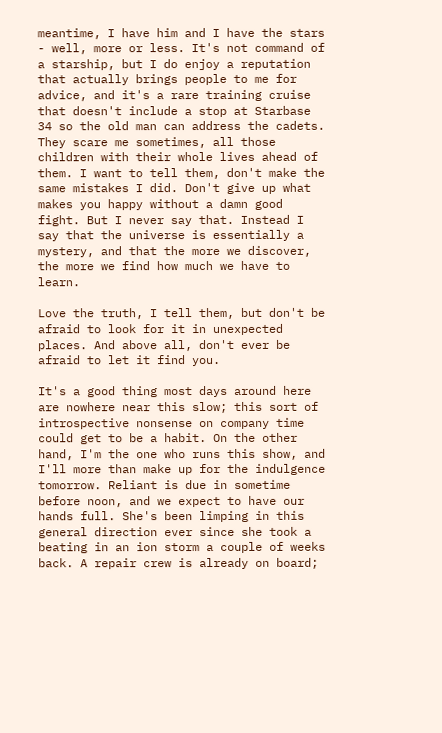meantime, I have him and I have the stars - well, more or less. It's not command of a starship, but I do enjoy a reputation that actually brings people to me for advice, and it's a rare training cruise that doesn't include a stop at Starbase 34 so the old man can address the cadets. They scare me sometimes, all those children with their whole lives ahead of them. I want to tell them, don't make the same mistakes I did. Don't give up what makes you happy without a damn good fight. But I never say that. Instead I say that the universe is essentially a mystery, and that the more we discover, the more we find how much we have to learn.

Love the truth, I tell them, but don't be afraid to look for it in unexpected places. And above all, don't ever be afraid to let it find you.

It's a good thing most days around here are nowhere near this slow; this sort of introspective nonsense on company time could get to be a habit. On the other hand, I'm the one who runs this show, and I'll more than make up for the indulgence tomorrow. Reliant is due in sometime before noon, and we expect to have our hands full. She's been limping in this general direction ever since she took a beating in an ion storm a couple of weeks back. A repair crew is already on board;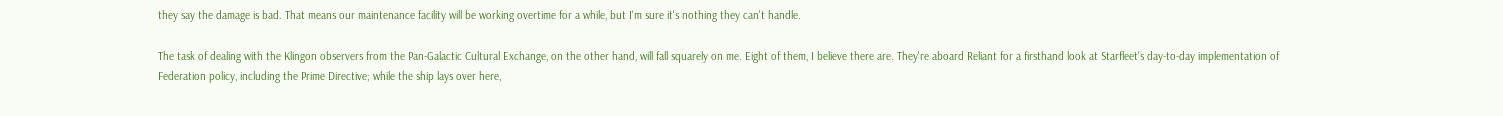they say the damage is bad. That means our maintenance facility will be working overtime for a while, but I'm sure it's nothing they can't handle.

The task of dealing with the Klingon observers from the Pan-Galactic Cultural Exchange, on the other hand, will fall squarely on me. Eight of them, I believe there are. They're aboard Reliant for a firsthand look at Starfleet's day-to-day implementation of Federation policy, including the Prime Directive; while the ship lays over here,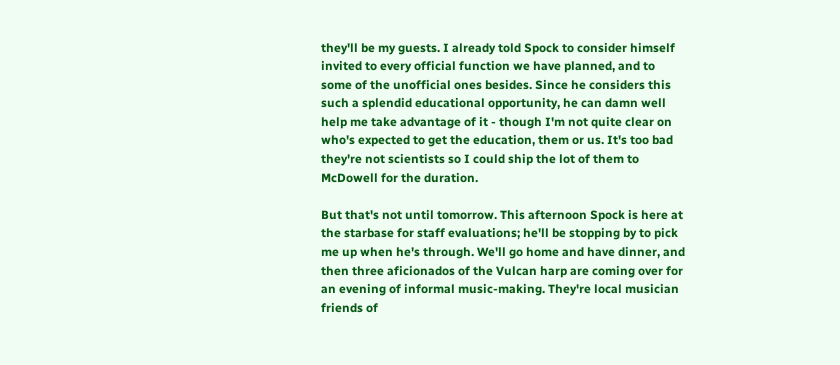they'll be my guests. I already told Spock to consider himself invited to every official function we have planned, and to some of the unofficial ones besides. Since he considers this such a splendid educational opportunity, he can damn well help me take advantage of it - though I'm not quite clear on who's expected to get the education, them or us. It's too bad they're not scientists so I could ship the lot of them to McDowell for the duration.

But that's not until tomorrow. This afternoon Spock is here at the starbase for staff evaluations; he'll be stopping by to pick me up when he's through. We'll go home and have dinner, and then three aficionados of the Vulcan harp are coming over for an evening of informal music-making. They're local musician friends of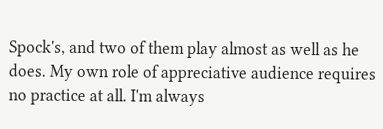Spock's, and two of them play almost as well as he does. My own role of appreciative audience requires no practice at all. I'm always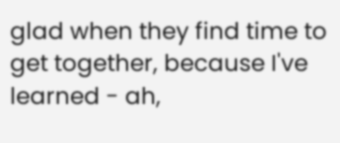glad when they find time to get together, because I've learned - ah,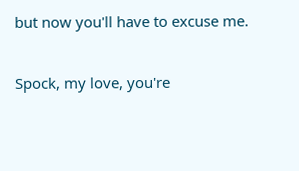but now you'll have to excuse me.

Spock, my love, you're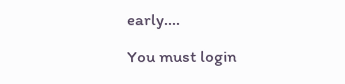early....

You must login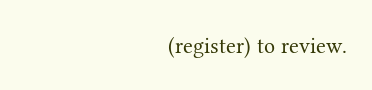(register) to review.